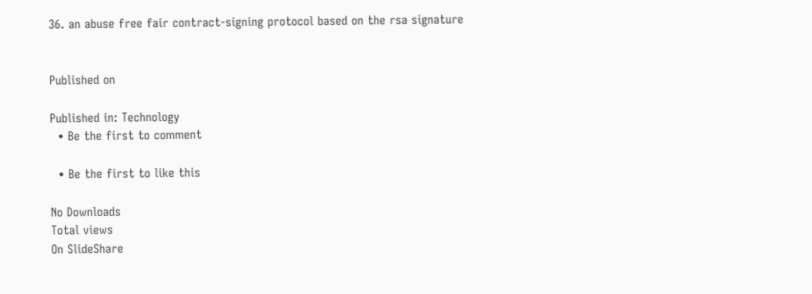36. an abuse free fair contract-signing protocol based on the rsa signature


Published on

Published in: Technology
  • Be the first to comment

  • Be the first to like this

No Downloads
Total views
On SlideShare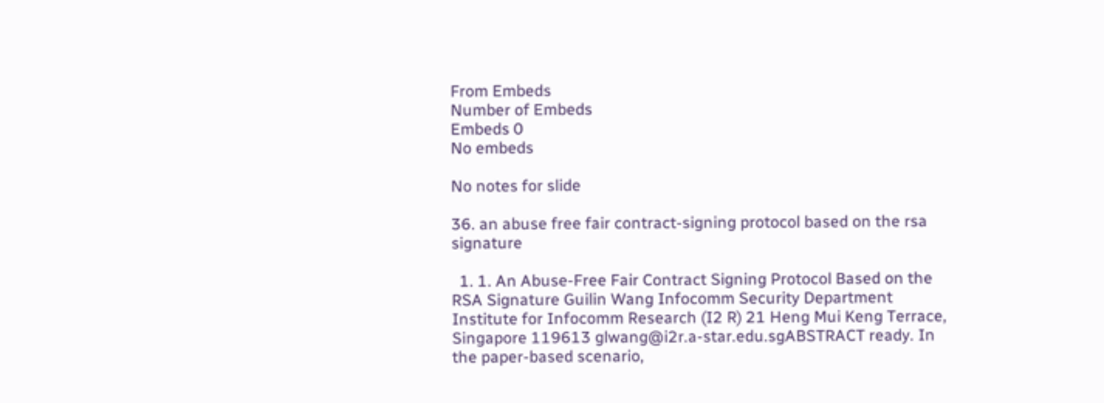From Embeds
Number of Embeds
Embeds 0
No embeds

No notes for slide

36. an abuse free fair contract-signing protocol based on the rsa signature

  1. 1. An Abuse-Free Fair Contract Signing Protocol Based on the RSA Signature Guilin Wang Infocomm Security Department Institute for Infocomm Research (I2 R) 21 Heng Mui Keng Terrace, Singapore 119613 glwang@i2r.a-star.edu.sgABSTRACT ready. In the paper-based scenario,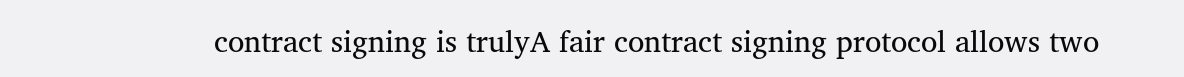contract signing is trulyA fair contract signing protocol allows two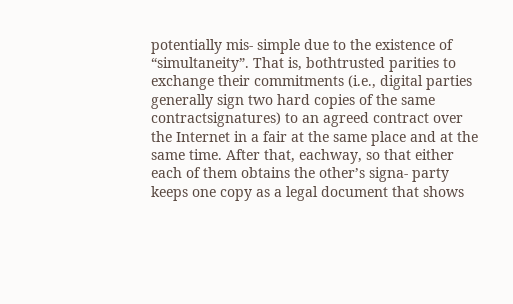potentially mis- simple due to the existence of “simultaneity”. That is, bothtrusted parities to exchange their commitments (i.e., digital parties generally sign two hard copies of the same contractsignatures) to an agreed contract over the Internet in a fair at the same place and at the same time. After that, eachway, so that either each of them obtains the other’s signa- party keeps one copy as a legal document that shows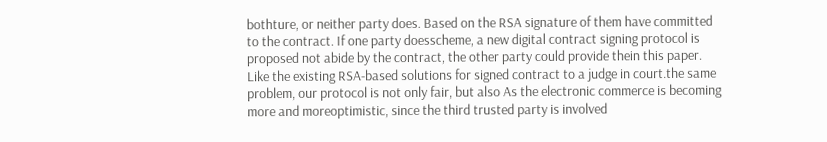bothture, or neither party does. Based on the RSA signature of them have committed to the contract. If one party doesscheme, a new digital contract signing protocol is proposed not abide by the contract, the other party could provide thein this paper. Like the existing RSA-based solutions for signed contract to a judge in court.the same problem, our protocol is not only fair, but also As the electronic commerce is becoming more and moreoptimistic, since the third trusted party is involved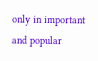only in important and popular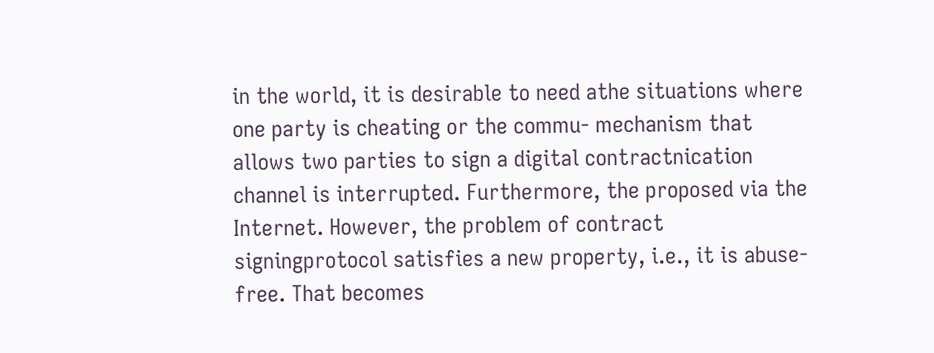in the world, it is desirable to need athe situations where one party is cheating or the commu- mechanism that allows two parties to sign a digital contractnication channel is interrupted. Furthermore, the proposed via the Internet. However, the problem of contract signingprotocol satisfies a new property, i.e., it is abuse-free. That becomes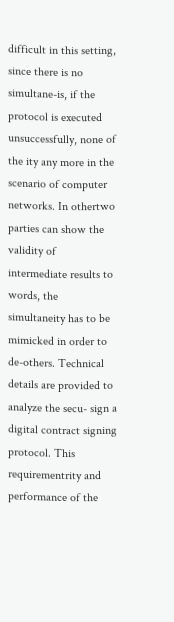difficult in this setting, since there is no simultane-is, if the protocol is executed unsuccessfully, none of the ity any more in the scenario of computer networks. In othertwo parties can show the validity of intermediate results to words, the simultaneity has to be mimicked in order to de-others. Technical details are provided to analyze the secu- sign a digital contract signing protocol. This requirementrity and performance of the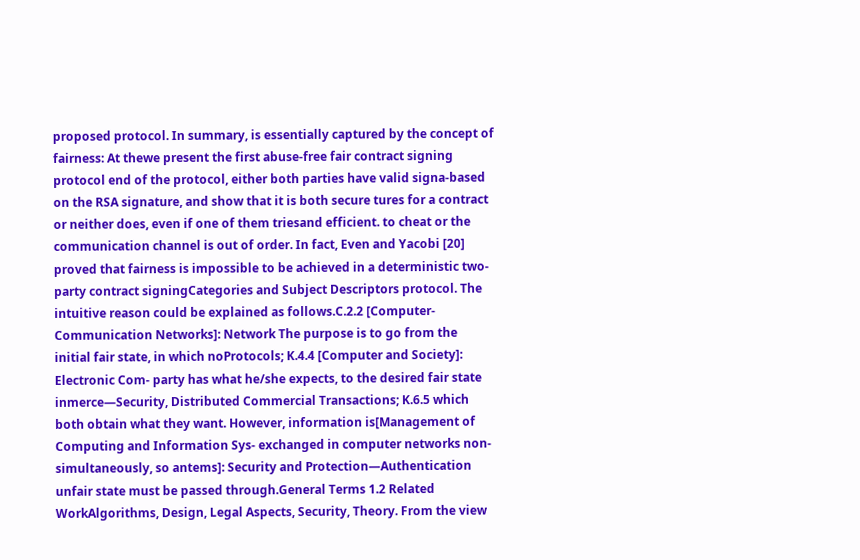proposed protocol. In summary, is essentially captured by the concept of fairness: At thewe present the first abuse-free fair contract signing protocol end of the protocol, either both parties have valid signa-based on the RSA signature, and show that it is both secure tures for a contract or neither does, even if one of them triesand efficient. to cheat or the communication channel is out of order. In fact, Even and Yacobi [20] proved that fairness is impossible to be achieved in a deterministic two-party contract signingCategories and Subject Descriptors protocol. The intuitive reason could be explained as follows.C.2.2 [Computer-Communication Networks]: Network The purpose is to go from the initial fair state, in which noProtocols; K.4.4 [Computer and Society]: Electronic Com- party has what he/she expects, to the desired fair state inmerce—Security, Distributed Commercial Transactions; K.6.5 which both obtain what they want. However, information is[Management of Computing and Information Sys- exchanged in computer networks non-simultaneously, so antems]: Security and Protection—Authentication unfair state must be passed through.General Terms 1.2 Related WorkAlgorithms, Design, Legal Aspects, Security, Theory. From the view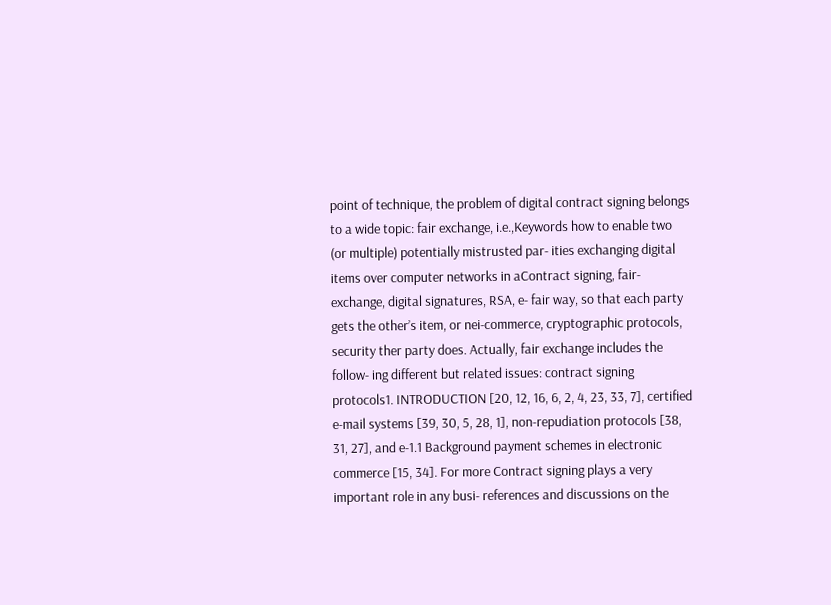point of technique, the problem of digital contract signing belongs to a wide topic: fair exchange, i.e.,Keywords how to enable two (or multiple) potentially mistrusted par- ities exchanging digital items over computer networks in aContract signing, fair-exchange, digital signatures, RSA, e- fair way, so that each party gets the other’s item, or nei-commerce, cryptographic protocols, security ther party does. Actually, fair exchange includes the follow- ing different but related issues: contract signing protocols1. INTRODUCTION [20, 12, 16, 6, 2, 4, 23, 33, 7], certified e-mail systems [39, 30, 5, 28, 1], non-repudiation protocols [38, 31, 27], and e-1.1 Background payment schemes in electronic commerce [15, 34]. For more Contract signing plays a very important role in any busi- references and discussions on the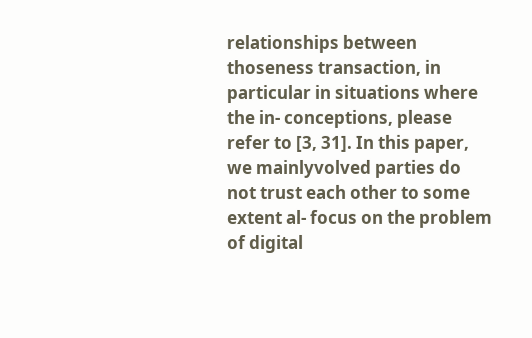relationships between thoseness transaction, in particular in situations where the in- conceptions, please refer to [3, 31]. In this paper, we mainlyvolved parties do not trust each other to some extent al- focus on the problem of digital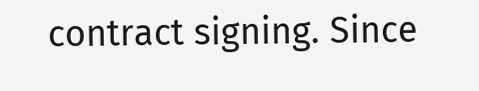contract signing. Since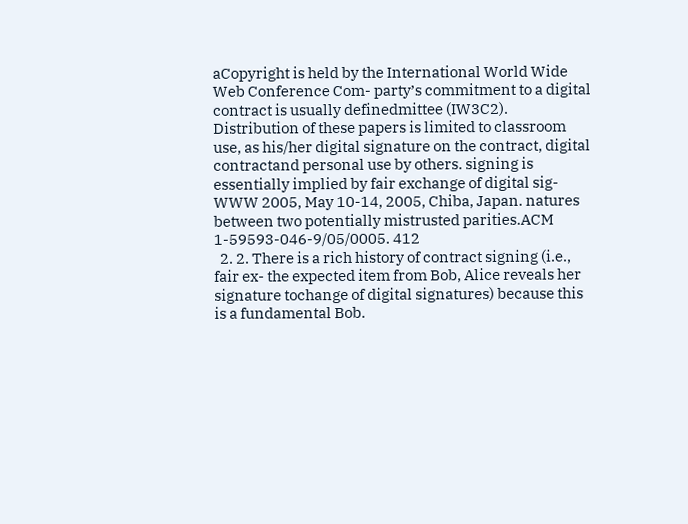aCopyright is held by the International World Wide Web Conference Com- party’s commitment to a digital contract is usually definedmittee (IW3C2). Distribution of these papers is limited to classroom use, as his/her digital signature on the contract, digital contractand personal use by others. signing is essentially implied by fair exchange of digital sig-WWW 2005, May 10-14, 2005, Chiba, Japan. natures between two potentially mistrusted parities.ACM 1-59593-046-9/05/0005. 412
  2. 2. There is a rich history of contract signing (i.e., fair ex- the expected item from Bob, Alice reveals her signature tochange of digital signatures) because this is a fundamental Bob.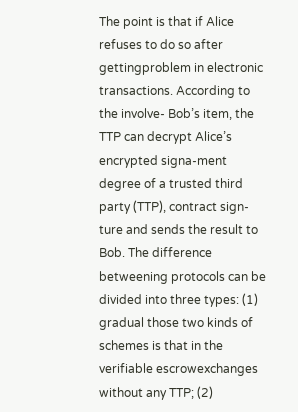The point is that if Alice refuses to do so after gettingproblem in electronic transactions. According to the involve- Bob’s item, the TTP can decrypt Alice’s encrypted signa-ment degree of a trusted third party (TTP), contract sign- ture and sends the result to Bob. The difference betweening protocols can be divided into three types: (1) gradual those two kinds of schemes is that in the verifiable escrowexchanges without any TTP; (2)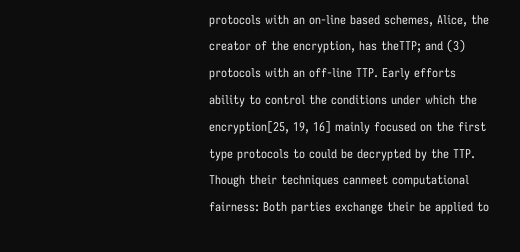protocols with an on-line based schemes, Alice, the creator of the encryption, has theTTP; and (3) protocols with an off-line TTP. Early efforts ability to control the conditions under which the encryption[25, 19, 16] mainly focused on the first type protocols to could be decrypted by the TTP. Though their techniques canmeet computational fairness: Both parties exchange their be applied to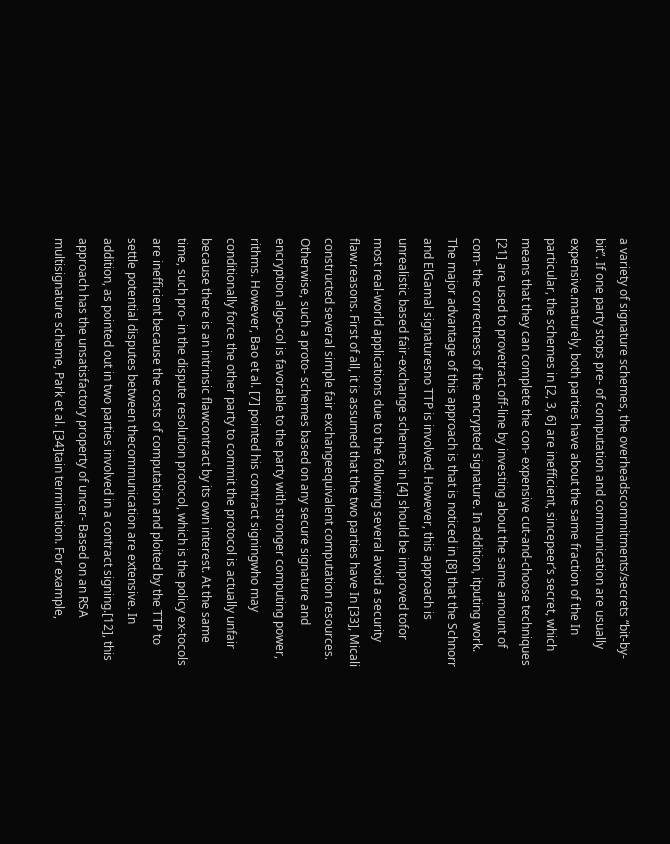a variety of signature schemes, the overheadscommitments/secrets “bit-by-bit”. If one party stops pre- of computation and communication are usually expensive.maturely, both parties have about the same fraction of the In particular, the schemes in [2, 3, 6] are inefficient, sincepeer’s secret, which means that they can complete the con- expensive cut-and-choose techniques [21] are used to provetract off-line by investing about the same amount of com- the correctness of the encrypted signature. In addition, itputing work. The major advantage of this approach is that is noticed in [8] that the Schnorr and ElGamal signaturesno TTP is involved. However, this approach is unrealistic based fair-exchange schemes in [4] should be improved tofor most real-world applications due to the following several avoid a security flaw.reasons. First of all, it is assumed that the two parties have In [33], Micali constructed several simple fair exchangeequivalent computation resources. Otherwise, such a proto- schemes based on any secure signature and encryption algo-col is favorable to the party with stronger computing power, rithms. However, Bao et al. [7] pointed his contract signingwho may conditionally force the other party to commit the protocol is actually unfair because there is an intrinsic flawcontract by its own interest. At the same time, such pro- in the dispute resolution protocol, which is the policy ex-tocols are inefficient because the costs of computation and ploited by the TTP to settle potential disputes between thecommunication are extensive. In addition, as pointed out in two parties involved in a contract signing.[12], this approach has the unsatisfactory property of uncer- Based on an RSA multisignature scheme, Park et al. [34]tain termination. For example,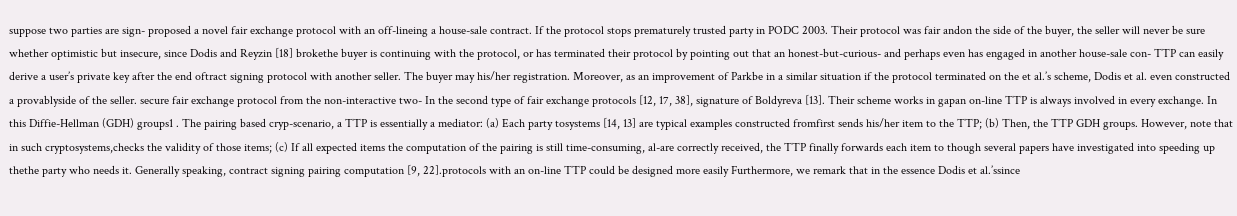suppose two parties are sign- proposed a novel fair exchange protocol with an off-lineing a house-sale contract. If the protocol stops prematurely trusted party in PODC 2003. Their protocol was fair andon the side of the buyer, the seller will never be sure whether optimistic but insecure, since Dodis and Reyzin [18] brokethe buyer is continuing with the protocol, or has terminated their protocol by pointing out that an honest-but-curious- and perhaps even has engaged in another house-sale con- TTP can easily derive a user’s private key after the end oftract signing protocol with another seller. The buyer may his/her registration. Moreover, as an improvement of Parkbe in a similar situation if the protocol terminated on the et al.’s scheme, Dodis et al. even constructed a provablyside of the seller. secure fair exchange protocol from the non-interactive two- In the second type of fair exchange protocols [12, 17, 38], signature of Boldyreva [13]. Their scheme works in gapan on-line TTP is always involved in every exchange. In this Diffie-Hellman (GDH) groups1 . The pairing based cryp-scenario, a TTP is essentially a mediator: (a) Each party tosystems [14, 13] are typical examples constructed fromfirst sends his/her item to the TTP; (b) Then, the TTP GDH groups. However, note that in such cryptosystems,checks the validity of those items; (c) If all expected items the computation of the pairing is still time-consuming, al-are correctly received, the TTP finally forwards each item to though several papers have investigated into speeding up thethe party who needs it. Generally speaking, contract signing pairing computation [9, 22].protocols with an on-line TTP could be designed more easily Furthermore, we remark that in the essence Dodis et al.’ssince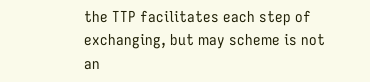the TTP facilitates each step of exchanging, but may scheme is not an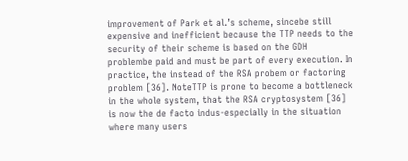improvement of Park et al.’s scheme, sincebe still expensive and inefficient because the TTP needs to the security of their scheme is based on the GDH problembe paid and must be part of every execution. In practice, the instead of the RSA probem or factoring problem [36]. NoteTTP is prone to become a bottleneck in the whole system, that the RSA cryptosystem [36] is now the de facto indus-especially in the situation where many users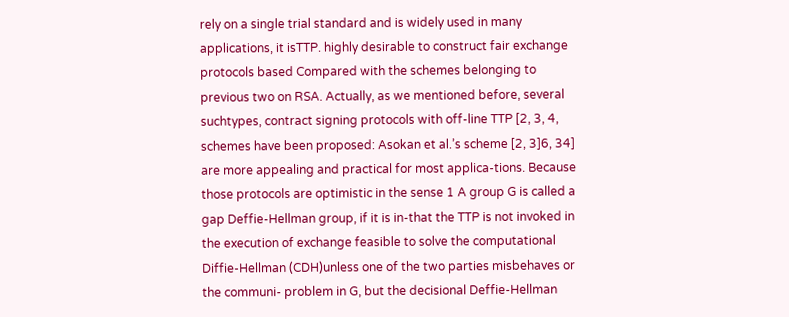rely on a single trial standard and is widely used in many applications, it isTTP. highly desirable to construct fair exchange protocols based Compared with the schemes belonging to previous two on RSA. Actually, as we mentioned before, several suchtypes, contract signing protocols with off-line TTP [2, 3, 4, schemes have been proposed: Asokan et al.’s scheme [2, 3]6, 34] are more appealing and practical for most applica-tions. Because those protocols are optimistic in the sense 1 A group G is called a gap Deffie-Hellman group, if it is in-that the TTP is not invoked in the execution of exchange feasible to solve the computational Diffie-Hellman (CDH)unless one of the two parties misbehaves or the communi- problem in G, but the decisional Deffie-Hellman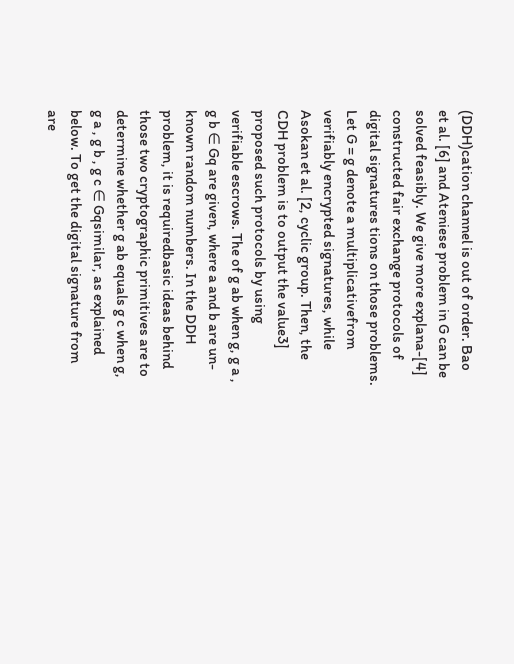(DDH)cation channel is out of order. Bao et al. [6] and Ateniese problem in G can be solved feasibly. We give more explana-[4] constructed fair exchange protocols of digital signatures tions on those problems. Let G = g denote a multiplicativefrom verifiably encrypted signatures, while Asokan et al. [2, cyclic group. Then, the CDH problem is to output the value3] proposed such protocols by using verifiable escrows. The of g ab when g, g a , g b ∈ Gq are given, where a and b are un- known random numbers. In the DDH problem, it is requiredbasic ideas behind those two cryptographic primitives are to determine whether g ab equals g c when g, g a , g b , g c ∈ Gqsimilar, as explained below. To get the digital signature from are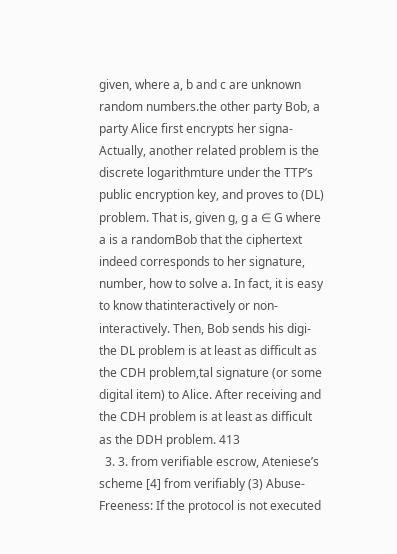given, where a, b and c are unknown random numbers.the other party Bob, a party Alice first encrypts her signa- Actually, another related problem is the discrete logarithmture under the TTP’s public encryption key, and proves to (DL) problem. That is, given g, g a ∈ G where a is a randomBob that the ciphertext indeed corresponds to her signature, number, how to solve a. In fact, it is easy to know thatinteractively or non-interactively. Then, Bob sends his digi- the DL problem is at least as difficult as the CDH problem,tal signature (or some digital item) to Alice. After receiving and the CDH problem is at least as difficult as the DDH problem. 413
  3. 3. from verifiable escrow, Ateniese’s scheme [4] from verifiably (3) Abuse-Freeness: If the protocol is not executed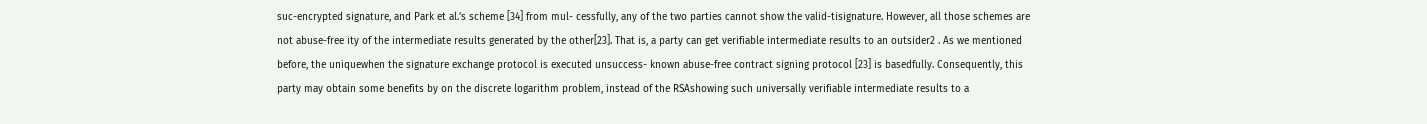suc-encrypted signature, and Park et al.’s scheme [34] from mul- cessfully, any of the two parties cannot show the valid-tisignature. However, all those schemes are not abuse-free ity of the intermediate results generated by the other[23]. That is, a party can get verifiable intermediate results to an outsider2 . As we mentioned before, the uniquewhen the signature exchange protocol is executed unsuccess- known abuse-free contract signing protocol [23] is basedfully. Consequently, this party may obtain some benefits by on the discrete logarithm problem, instead of the RSAshowing such universally verifiable intermediate results to a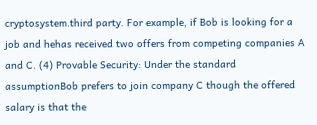cryptosystem.third party. For example, if Bob is looking for a job and hehas received two offers from competing companies A and C. (4) Provable Security: Under the standard assumptionBob prefers to join company C though the offered salary is that the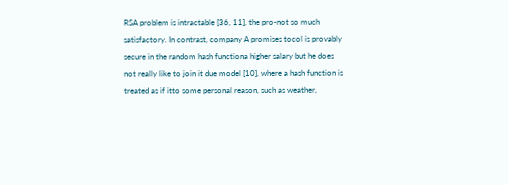RSA problem is intractable [36, 11], the pro-not so much satisfactory. In contrast, company A promises tocol is provably secure in the random hash functiona higher salary but he does not really like to join it due model [10], where a hash function is treated as if itto some personal reason, such as weather,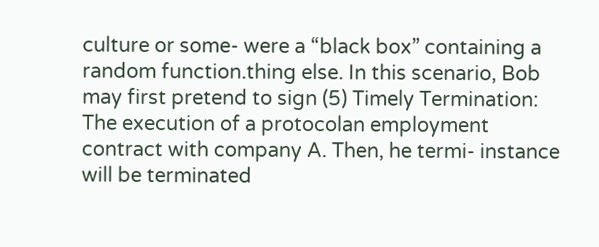culture or some- were a “black box” containing a random function.thing else. In this scenario, Bob may first pretend to sign (5) Timely Termination: The execution of a protocolan employment contract with company A. Then, he termi- instance will be terminated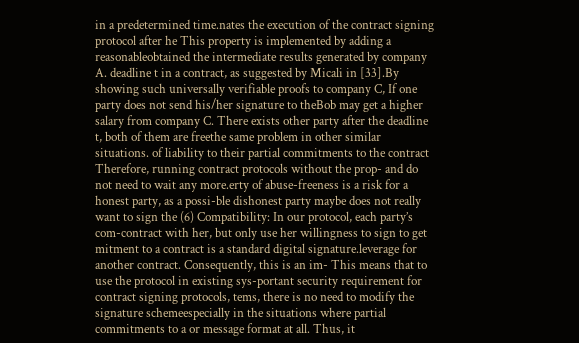in a predetermined time.nates the execution of the contract signing protocol after he This property is implemented by adding a reasonableobtained the intermediate results generated by company A. deadline t in a contract, as suggested by Micali in [33].By showing such universally verifiable proofs to company C, If one party does not send his/her signature to theBob may get a higher salary from company C. There exists other party after the deadline t, both of them are freethe same problem in other similar situations. of liability to their partial commitments to the contract Therefore, running contract protocols without the prop- and do not need to wait any more.erty of abuse-freeness is a risk for a honest party, as a possi-ble dishonest party maybe does not really want to sign the (6) Compatibility: In our protocol, each party’s com-contract with her, but only use her willingness to sign to get mitment to a contract is a standard digital signature.leverage for another contract. Consequently, this is an im- This means that to use the protocol in existing sys-portant security requirement for contract signing protocols, tems, there is no need to modify the signature schemeespecially in the situations where partial commitments to a or message format at all. Thus, it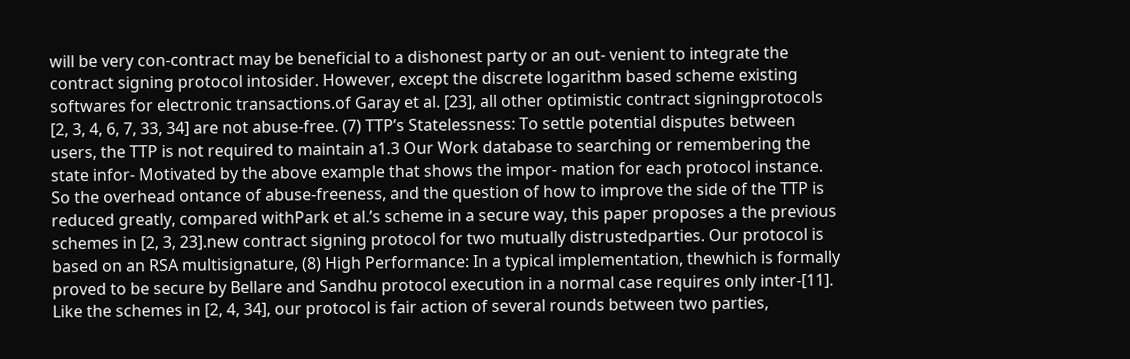will be very con-contract may be beneficial to a dishonest party or an out- venient to integrate the contract signing protocol intosider. However, except the discrete logarithm based scheme existing softwares for electronic transactions.of Garay et al. [23], all other optimistic contract signingprotocols [2, 3, 4, 6, 7, 33, 34] are not abuse-free. (7) TTP’s Statelessness: To settle potential disputes between users, the TTP is not required to maintain a1.3 Our Work database to searching or remembering the state infor- Motivated by the above example that shows the impor- mation for each protocol instance. So the overhead ontance of abuse-freeness, and the question of how to improve the side of the TTP is reduced greatly, compared withPark et al.’s scheme in a secure way, this paper proposes a the previous schemes in [2, 3, 23].new contract signing protocol for two mutually distrustedparties. Our protocol is based on an RSA multisignature, (8) High Performance: In a typical implementation, thewhich is formally proved to be secure by Bellare and Sandhu protocol execution in a normal case requires only inter-[11]. Like the schemes in [2, 4, 34], our protocol is fair action of several rounds between two parties,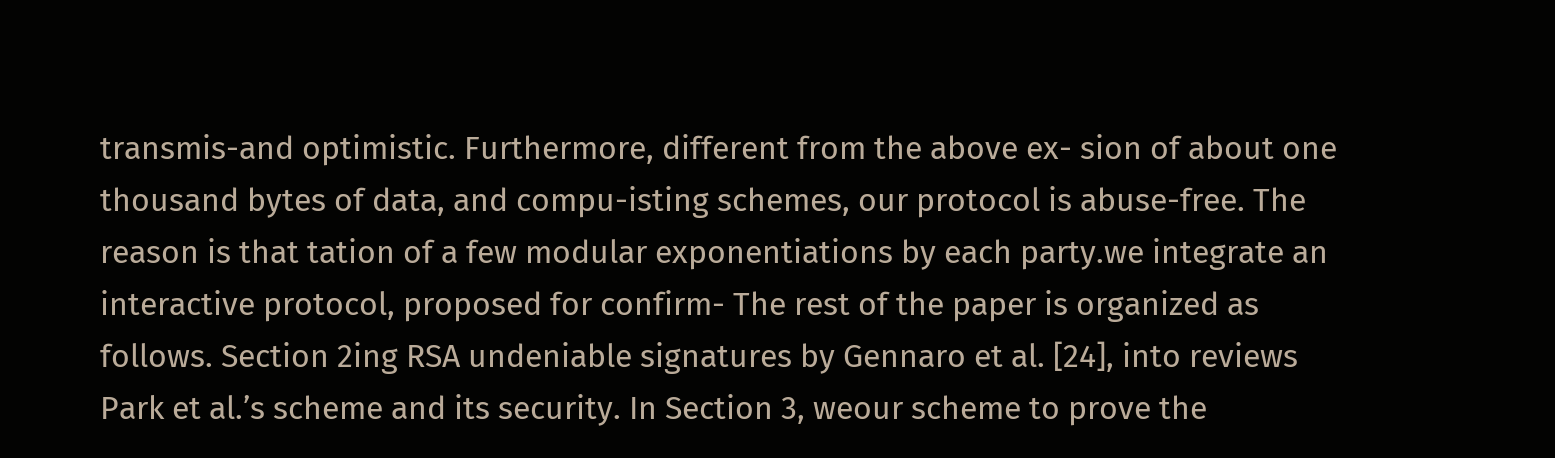transmis-and optimistic. Furthermore, different from the above ex- sion of about one thousand bytes of data, and compu-isting schemes, our protocol is abuse-free. The reason is that tation of a few modular exponentiations by each party.we integrate an interactive protocol, proposed for confirm- The rest of the paper is organized as follows. Section 2ing RSA undeniable signatures by Gennaro et al. [24], into reviews Park et al.’s scheme and its security. In Section 3, weour scheme to prove the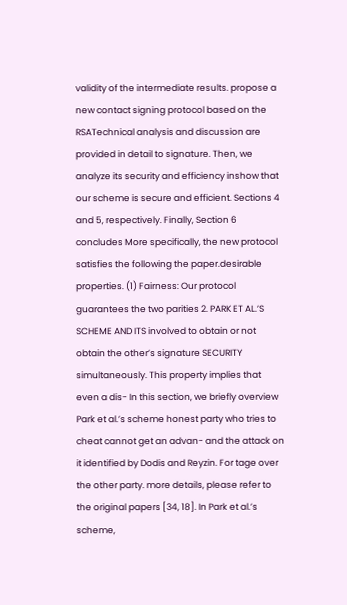validity of the intermediate results. propose a new contact signing protocol based on the RSATechnical analysis and discussion are provided in detail to signature. Then, we analyze its security and efficiency inshow that our scheme is secure and efficient. Sections 4 and 5, respectively. Finally, Section 6 concludes More specifically, the new protocol satisfies the following the paper.desirable properties. (1) Fairness: Our protocol guarantees the two parities 2. PARK ET AL.’S SCHEME AND ITS involved to obtain or not obtain the other’s signature SECURITY simultaneously. This property implies that even a dis- In this section, we briefly overview Park et al.’s scheme honest party who tries to cheat cannot get an advan- and the attack on it identified by Dodis and Reyzin. For tage over the other party. more details, please refer to the original papers [34, 18]. In Park et al.’s scheme,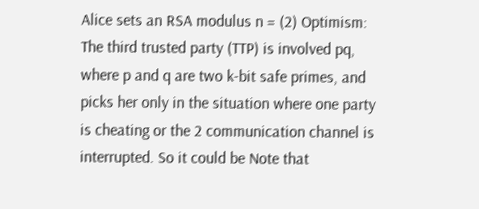Alice sets an RSA modulus n = (2) Optimism: The third trusted party (TTP) is involved pq, where p and q are two k-bit safe primes, and picks her only in the situation where one party is cheating or the 2 communication channel is interrupted. So it could be Note that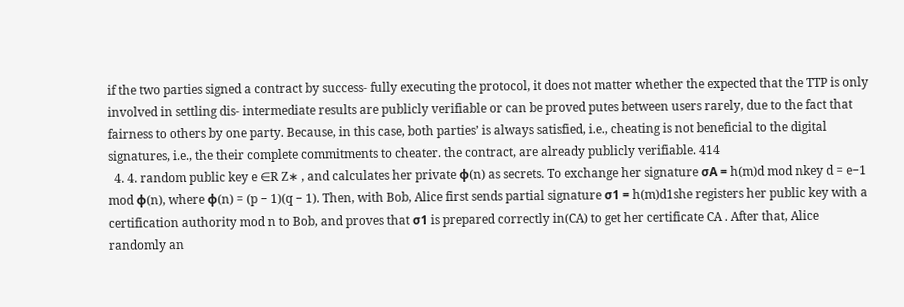if the two parties signed a contract by success- fully executing the protocol, it does not matter whether the expected that the TTP is only involved in settling dis- intermediate results are publicly verifiable or can be proved putes between users rarely, due to the fact that fairness to others by one party. Because, in this case, both parties’ is always satisfied, i.e., cheating is not beneficial to the digital signatures, i.e., the their complete commitments to cheater. the contract, are already publicly verifiable. 414
  4. 4. random public key e ∈R Z∗ , and calculates her private φ(n) as secrets. To exchange her signature σA = h(m)d mod nkey d = e−1 mod φ(n), where φ(n) = (p − 1)(q − 1). Then, with Bob, Alice first sends partial signature σ1 = h(m)d1she registers her public key with a certification authority mod n to Bob, and proves that σ1 is prepared correctly in(CA) to get her certificate CA . After that, Alice randomly an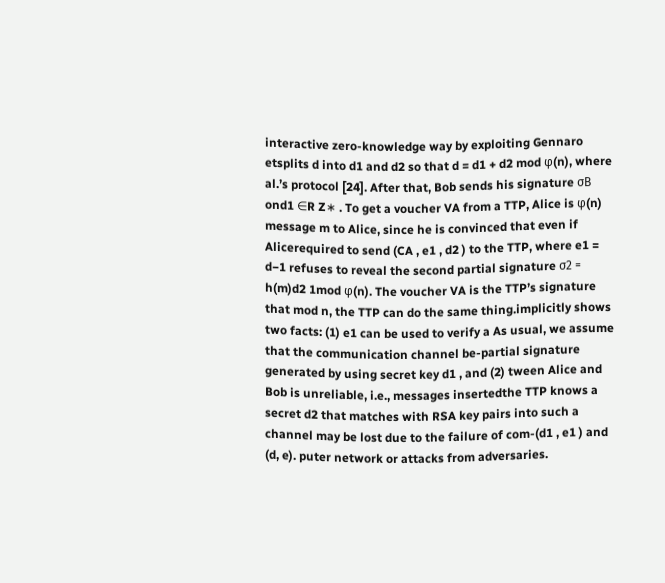interactive zero-knowledge way by exploiting Gennaro etsplits d into d1 and d2 so that d = d1 + d2 mod φ(n), where al.’s protocol [24]. After that, Bob sends his signature σB ond1 ∈R Z∗ . To get a voucher VA from a TTP, Alice is φ(n) message m to Alice, since he is convinced that even if Alicerequired to send (CA , e1 , d2 ) to the TTP, where e1 = d−1 refuses to reveal the second partial signature σ2 = h(m)d2 1mod φ(n). The voucher VA is the TTP’s signature that mod n, the TTP can do the same thing.implicitly shows two facts: (1) e1 can be used to verify a As usual, we assume that the communication channel be-partial signature generated by using secret key d1 , and (2) tween Alice and Bob is unreliable, i.e., messages insertedthe TTP knows a secret d2 that matches with RSA key pairs into such a channel may be lost due to the failure of com-(d1 , e1 ) and (d, e). puter network or attacks from adversaries.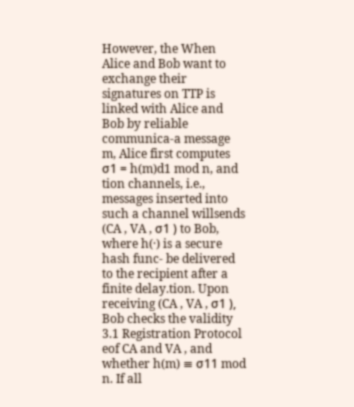However, the When Alice and Bob want to exchange their signatures on TTP is linked with Alice and Bob by reliable communica-a message m, Alice first computes σ1 = h(m)d1 mod n, and tion channels, i.e., messages inserted into such a channel willsends (CA , VA , σ1 ) to Bob, where h(·) is a secure hash func- be delivered to the recipient after a finite delay.tion. Upon receiving (CA , VA , σ1 ), Bob checks the validity 3.1 Registration Protocol eof CA and VA , and whether h(m) ≡ σ11 mod n. If all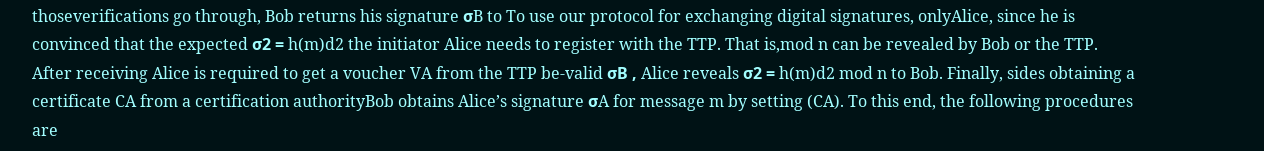thoseverifications go through, Bob returns his signature σB to To use our protocol for exchanging digital signatures, onlyAlice, since he is convinced that the expected σ2 = h(m)d2 the initiator Alice needs to register with the TTP. That is,mod n can be revealed by Bob or the TTP. After receiving Alice is required to get a voucher VA from the TTP be-valid σB , Alice reveals σ2 = h(m)d2 mod n to Bob. Finally, sides obtaining a certificate CA from a certification authorityBob obtains Alice’s signature σA for message m by setting (CA). To this end, the following procedures are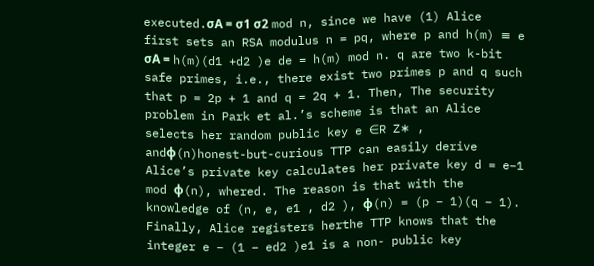executed.σA = σ1 σ2 mod n, since we have (1) Alice first sets an RSA modulus n = pq, where p and h(m) ≡ e σA = h(m)(d1 +d2 )e de = h(m) mod n. q are two k-bit safe primes, i.e., there exist two primes p and q such that p = 2p + 1 and q = 2q + 1. Then, The security problem in Park et al.’s scheme is that an Alice selects her random public key e ∈R Z∗ , andφ(n)honest-but-curious TTP can easily derive Alice’s private key calculates her private key d = e−1 mod φ(n), whered. The reason is that with the knowledge of (n, e, e1 , d2 ), φ(n) = (p − 1)(q − 1). Finally, Alice registers herthe TTP knows that the integer e − (1 − ed2 )e1 is a non- public key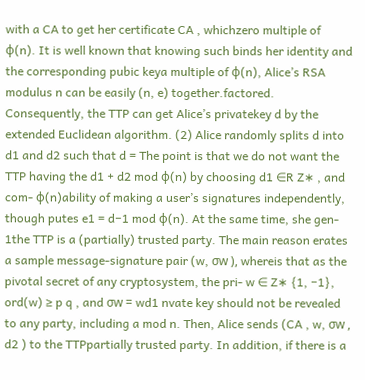with a CA to get her certificate CA , whichzero multiple of φ(n). It is well known that knowing such binds her identity and the corresponding pubic keya multiple of φ(n), Alice’s RSA modulus n can be easily (n, e) together.factored. Consequently, the TTP can get Alice’s privatekey d by the extended Euclidean algorithm. (2) Alice randomly splits d into d1 and d2 such that d = The point is that we do not want the TTP having the d1 + d2 mod φ(n) by choosing d1 ∈R Z∗ , and com- φ(n)ability of making a user’s signatures independently, though putes e1 = d−1 mod φ(n). At the same time, she gen- 1the TTP is a (partially) trusted party. The main reason erates a sample message-signature pair (w, σw ), whereis that as the pivotal secret of any cryptosystem, the pri- w ∈ Z∗ {1, −1}, ord(w) ≥ p q , and σw = wd1 nvate key should not be revealed to any party, including a mod n. Then, Alice sends (CA , w, σw , d2 ) to the TTPpartially trusted party. In addition, if there is a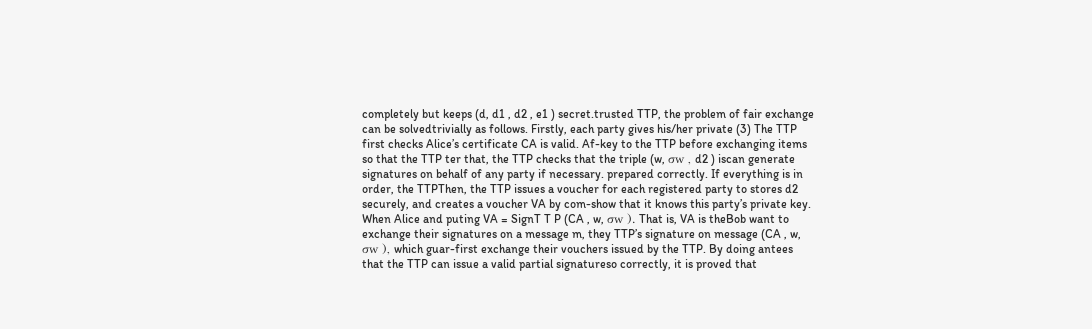completely but keeps (d, d1 , d2 , e1 ) secret.trusted TTP, the problem of fair exchange can be solvedtrivially as follows. Firstly, each party gives his/her private (3) The TTP first checks Alice’s certificate CA is valid. Af-key to the TTP before exchanging items so that the TTP ter that, the TTP checks that the triple (w, σw , d2 ) iscan generate signatures on behalf of any party if necessary. prepared correctly. If everything is in order, the TTPThen, the TTP issues a voucher for each registered party to stores d2 securely, and creates a voucher VA by com-show that it knows this party’s private key. When Alice and puting VA = SignT T P (CA , w, σw ). That is, VA is theBob want to exchange their signatures on a message m, they TTP’s signature on message (CA , w, σw ), which guar-first exchange their vouchers issued by the TTP. By doing antees that the TTP can issue a valid partial signatureso correctly, it is proved that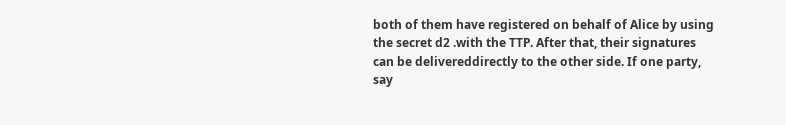both of them have registered on behalf of Alice by using the secret d2 .with the TTP. After that, their signatures can be delivereddirectly to the other side. If one party, say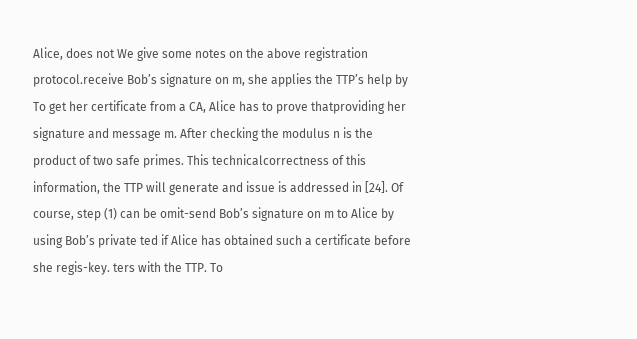Alice, does not We give some notes on the above registration protocol.receive Bob’s signature on m, she applies the TTP’s help by To get her certificate from a CA, Alice has to prove thatproviding her signature and message m. After checking the modulus n is the product of two safe primes. This technicalcorrectness of this information, the TTP will generate and issue is addressed in [24]. Of course, step (1) can be omit-send Bob’s signature on m to Alice by using Bob’s private ted if Alice has obtained such a certificate before she regis-key. ters with the TTP. To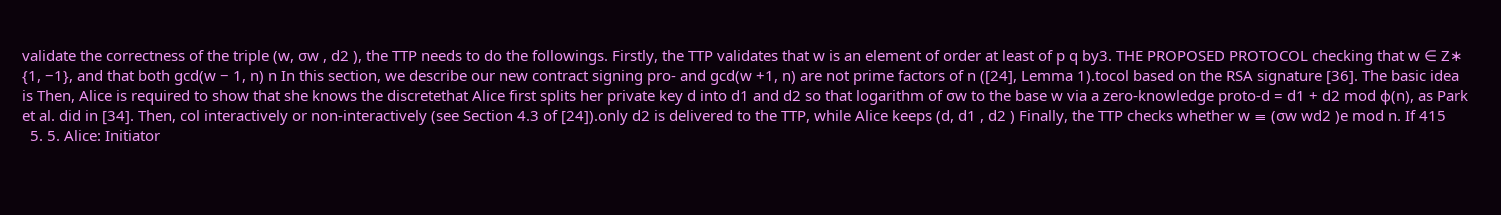validate the correctness of the triple (w, σw , d2 ), the TTP needs to do the followings. Firstly, the TTP validates that w is an element of order at least of p q by3. THE PROPOSED PROTOCOL checking that w ∈ Z∗ {1, −1}, and that both gcd(w − 1, n) n In this section, we describe our new contract signing pro- and gcd(w +1, n) are not prime factors of n ([24], Lemma 1).tocol based on the RSA signature [36]. The basic idea is Then, Alice is required to show that she knows the discretethat Alice first splits her private key d into d1 and d2 so that logarithm of σw to the base w via a zero-knowledge proto-d = d1 + d2 mod φ(n), as Park et al. did in [34]. Then, col interactively or non-interactively (see Section 4.3 of [24]).only d2 is delivered to the TTP, while Alice keeps (d, d1 , d2 ) Finally, the TTP checks whether w ≡ (σw wd2 )e mod n. If 415
  5. 5. Alice: Initiator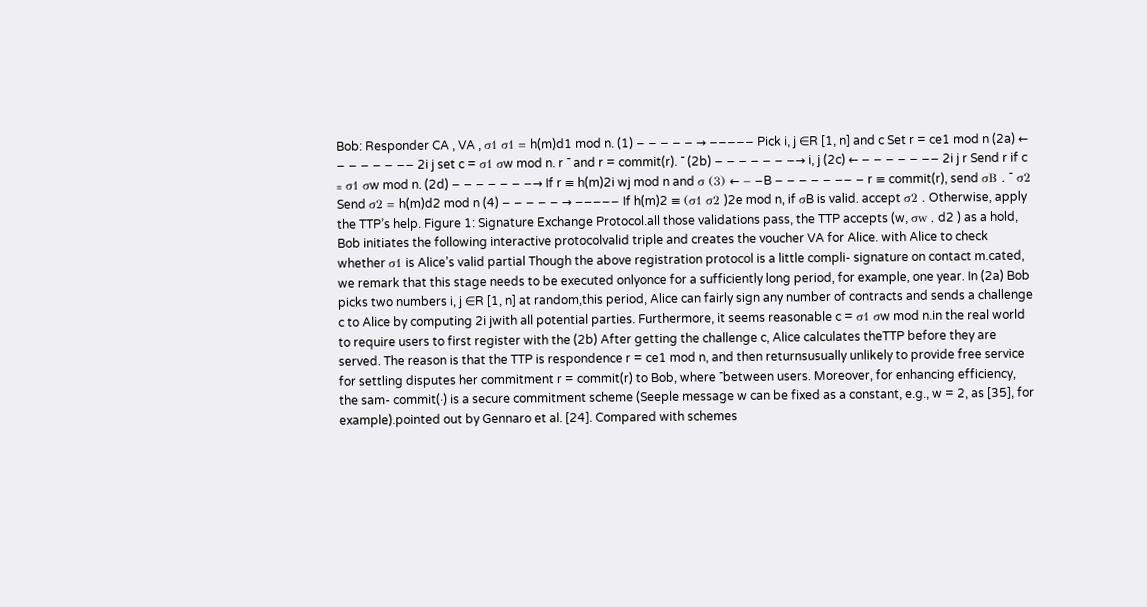Bob: Responder CA , VA , σ1 σ1 = h(m)d1 mod n. (1) − − − − − → −−−−− Pick i, j ∈R [1, n] and c Set r = ce1 mod n (2a) ← − − − − − −− 2i j set c = σ1 σw mod n. r ¯ and r = commit(r). ¯ (2b) − − − − − − −→ i, j (2c) ← − − − − − −− 2i j r Send r if c ≡ σ1 σw mod n. (2d) − − − − − − −→ If r ≡ h(m)2i wj mod n and σ (3) ← − −B − − − − − −− − r ≡ commit(r), send σB . ¯ σ2 Send σ2 = h(m)d2 mod n (4) − − − − − → −−−−− If h(m)2 ≡ (σ1 σ2 )2e mod n, if σB is valid. accept σ2 . Otherwise, apply the TTP’s help. Figure 1: Signature Exchange Protocol.all those validations pass, the TTP accepts (w, σw , d2 ) as a hold, Bob initiates the following interactive protocolvalid triple and creates the voucher VA for Alice. with Alice to check whether σ1 is Alice’s valid partial Though the above registration protocol is a little compli- signature on contact m.cated, we remark that this stage needs to be executed onlyonce for a sufficiently long period, for example, one year. In (2a) Bob picks two numbers i, j ∈R [1, n] at random,this period, Alice can fairly sign any number of contracts and sends a challenge c to Alice by computing 2i jwith all potential parties. Furthermore, it seems reasonable c = σ1 σw mod n.in the real world to require users to first register with the (2b) After getting the challenge c, Alice calculates theTTP before they are served. The reason is that the TTP is respondence r = ce1 mod n, and then returnsusually unlikely to provide free service for settling disputes her commitment r = commit(r) to Bob, where ¯between users. Moreover, for enhancing efficiency, the sam- commit(·) is a secure commitment scheme (Seeple message w can be fixed as a constant, e.g., w = 2, as [35], for example).pointed out by Gennaro et al. [24]. Compared with schemes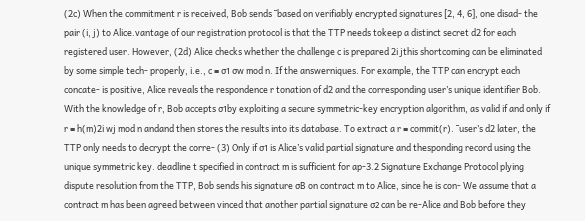(2c) When the commitment r is received, Bob sends ¯based on verifiably encrypted signatures [2, 4, 6], one disad- the pair (i, j) to Alice.vantage of our registration protocol is that the TTP needs tokeep a distinct secret d2 for each registered user. However, (2d) Alice checks whether the challenge c is prepared 2i jthis shortcoming can be eliminated by some simple tech- properly, i.e., c ≡ σ1 σw mod n. If the answerniques. For example, the TTP can encrypt each concate- is positive, Alice reveals the respondence r tonation of d2 and the corresponding user’s unique identifier Bob. With the knowledge of r, Bob accepts σ1by exploiting a secure symmetric-key encryption algorithm, as valid if and only if r ≡ h(m)2i wj mod n andand then stores the results into its database. To extract a r ≡ commit(r). ¯user’s d2 later, the TTP only needs to decrypt the corre- (3) Only if σ1 is Alice’s valid partial signature and thesponding record using the unique symmetric key. deadline t specified in contract m is sufficient for ap-3.2 Signature Exchange Protocol plying dispute resolution from the TTP, Bob sends his signature σB on contract m to Alice, since he is con- We assume that a contract m has been agreed between vinced that another partial signature σ2 can be re-Alice and Bob before they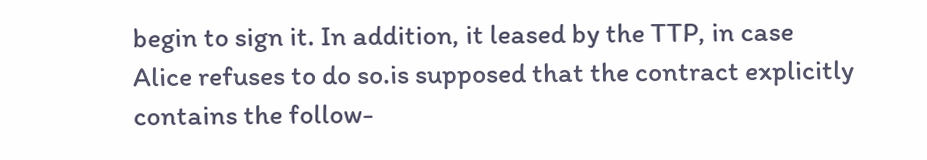begin to sign it. In addition, it leased by the TTP, in case Alice refuses to do so.is supposed that the contract explicitly contains the follow-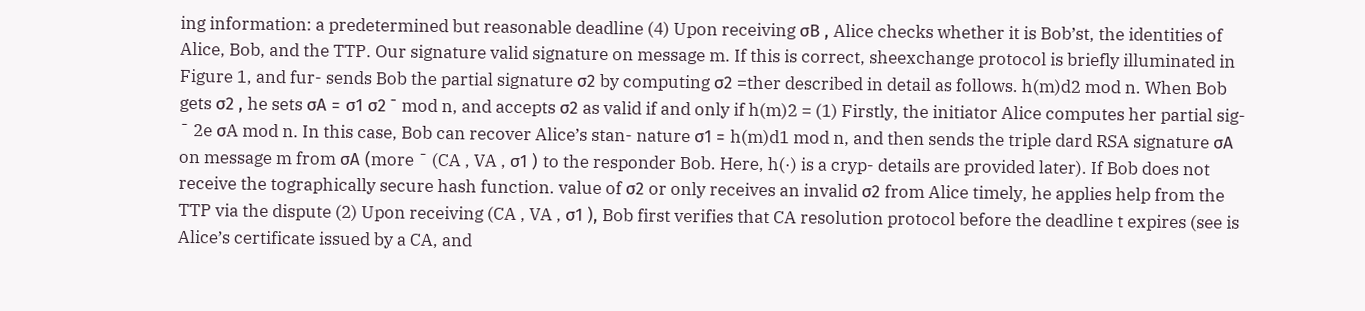ing information: a predetermined but reasonable deadline (4) Upon receiving σB , Alice checks whether it is Bob’st, the identities of Alice, Bob, and the TTP. Our signature valid signature on message m. If this is correct, sheexchange protocol is briefly illuminated in Figure 1, and fur- sends Bob the partial signature σ2 by computing σ2 =ther described in detail as follows. h(m)d2 mod n. When Bob gets σ2 , he sets σA = σ1 σ2 ¯ mod n, and accepts σ2 as valid if and only if h(m)2 = (1) Firstly, the initiator Alice computes her partial sig- ¯ 2e σA mod n. In this case, Bob can recover Alice’s stan- nature σ1 = h(m)d1 mod n, and then sends the triple dard RSA signature σA on message m from σA (more ¯ (CA , VA , σ1 ) to the responder Bob. Here, h(·) is a cryp- details are provided later). If Bob does not receive the tographically secure hash function. value of σ2 or only receives an invalid σ2 from Alice timely, he applies help from the TTP via the dispute (2) Upon receiving (CA , VA , σ1 ), Bob first verifies that CA resolution protocol before the deadline t expires (see is Alice’s certificate issued by a CA, and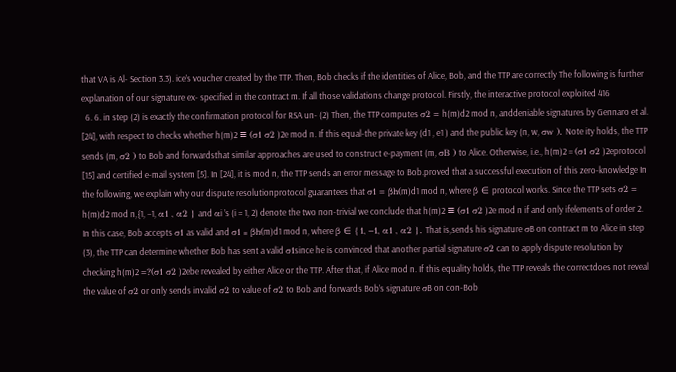that VA is Al- Section 3.3). ice’s voucher created by the TTP. Then, Bob checks if the identities of Alice, Bob, and the TTP are correctly The following is further explanation of our signature ex- specified in the contract m. If all those validations change protocol. Firstly, the interactive protocol exploited 416
  6. 6. in step (2) is exactly the confirmation protocol for RSA un- (2) Then, the TTP computes σ2 = h(m)d2 mod n, anddeniable signatures by Gennaro et al. [24], with respect to checks whether h(m)2 ≡ (σ1 σ2 )2e mod n. If this equal-the private key (d1 , e1 ) and the public key (n, w, σw ). Note ity holds, the TTP sends (m, σ2 ) to Bob and forwardsthat similar approaches are used to construct e-payment (m, σB ) to Alice. Otherwise, i.e., h(m)2 = (σ1 σ2 )2eprotocol [15] and certified e-mail system [5]. In [24], it is mod n, the TTP sends an error message to Bob.proved that a successful execution of this zero-knowledge In the following, we explain why our dispute resolutionprotocol guarantees that σ1 = βh(m)d1 mod n, where β ∈ protocol works. Since the TTP sets σ2 = h(m)d2 mod n,{1, −1, α1 , α2 } and αi ’s (i = 1, 2) denote the two non-trivial we conclude that h(m)2 ≡ (σ1 σ2 )2e mod n if and only ifelements of order 2. In this case, Bob accepts σ1 as valid and σ1 ≡ βh(m)d1 mod n, where β ∈ {1, −1, α1 , α2 }. That is,sends his signature σB on contract m to Alice in step (3), the TTP can determine whether Bob has sent a valid σ1since he is convinced that another partial signature σ2 can to apply dispute resolution by checking h(m)2 =?(σ1 σ2 )2ebe revealed by either Alice or the TTP. After that, if Alice mod n. If this equality holds, the TTP reveals the correctdoes not reveal the value of σ2 or only sends invalid σ2 to value of σ2 to Bob and forwards Bob’s signature σB on con-Bob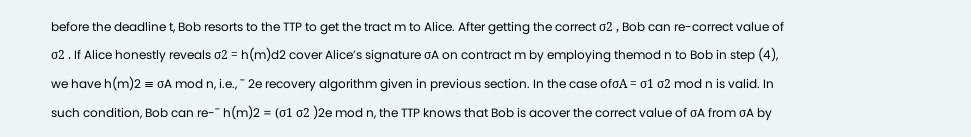before the deadline t, Bob resorts to the TTP to get the tract m to Alice. After getting the correct σ2 , Bob can re-correct value of σ2 . If Alice honestly reveals σ2 = h(m)d2 cover Alice’s signature σA on contract m by employing themod n to Bob in step (4), we have h(m)2 ≡ σA mod n, i.e., ¯ 2e recovery algorithm given in previous section. In the case ofσA = σ1 σ2 mod n is valid. In such condition, Bob can re-¯ h(m)2 = (σ1 σ2 )2e mod n, the TTP knows that Bob is acover the correct value of σA from σA by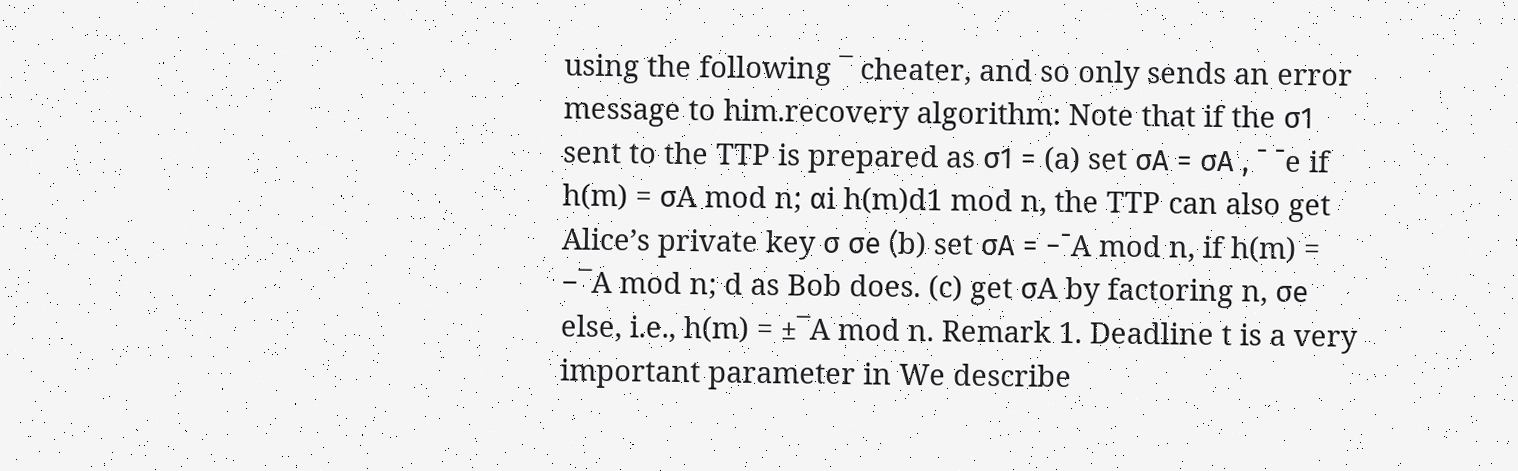using the following ¯ cheater, and so only sends an error message to him.recovery algorithm: Note that if the σ1 sent to the TTP is prepared as σ1 = (a) set σA = σA , ¯ ¯e if h(m) = σA mod n; αi h(m)d1 mod n, the TTP can also get Alice’s private key σ σe (b) set σA = −¯A mod n, if h(m) = −¯A mod n; d as Bob does. (c) get σA by factoring n, σe else, i.e., h(m) = ±¯A mod n. Remark 1. Deadline t is a very important parameter in We describe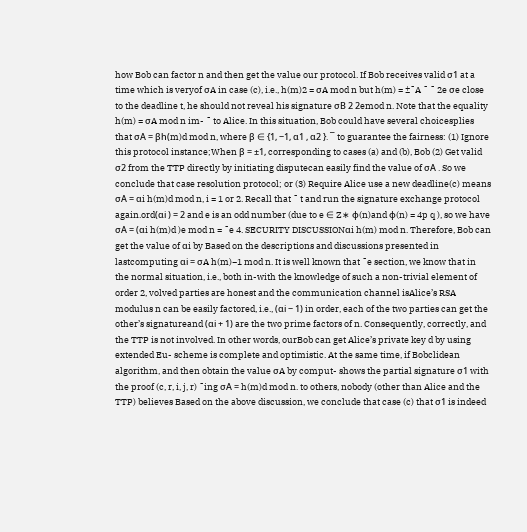how Bob can factor n and then get the value our protocol. If Bob receives valid σ1 at a time which is veryof σA in case (c), i.e., h(m)2 = σA mod n but h(m) = ±¯A ¯ ¯ 2e σe close to the deadline t, he should not reveal his signature σB 2 2emod n. Note that the equality h(m) = σA mod n im- ¯ to Alice. In this situation, Bob could have several choicesplies that σA = βh(m)d mod n, where β ∈ {1, −1, α1 , α2 }. ¯ to guarantee the fairness: (1) Ignore this protocol instance;When β = ±1, corresponding to cases (a) and (b), Bob (2) Get valid σ2 from the TTP directly by initiating disputecan easily find the value of σA . So we conclude that case resolution protocol; or (3) Require Alice use a new deadline(c) means σA = αi h(m)d mod n, i = 1 or 2. Recall that ¯ t and run the signature exchange protocol again.ord(αi ) = 2 and e is an odd number (due to e ∈ Z∗ φ(n)and φ(n) = 4p q ), so we have σA = (αi h(m)d )e mod n = ¯e 4. SECURITY DISCUSSIONαi h(m) mod n. Therefore, Bob can get the value of αi by Based on the descriptions and discussions presented in lastcomputing αi = σA h(m)−1 mod n. It is well known that ¯e section, we know that in the normal situation, i.e., both in-with the knowledge of such a non-trivial element of order 2, volved parties are honest and the communication channel isAlice’s RSA modulus n can be easily factored, i.e., (αi − 1) in order, each of the two parties can get the other’s signatureand (αi + 1) are the two prime factors of n. Consequently, correctly, and the TTP is not involved. In other words, ourBob can get Alice’s private key d by using extended Eu- scheme is complete and optimistic. At the same time, if Bobclidean algorithm, and then obtain the value σA by comput- shows the partial signature σ1 with the proof (c, r, i, j, r) ¯ing σA = h(m)d mod n. to others, nobody (other than Alice and the TTP) believes Based on the above discussion, we conclude that case (c) that σ1 is indeed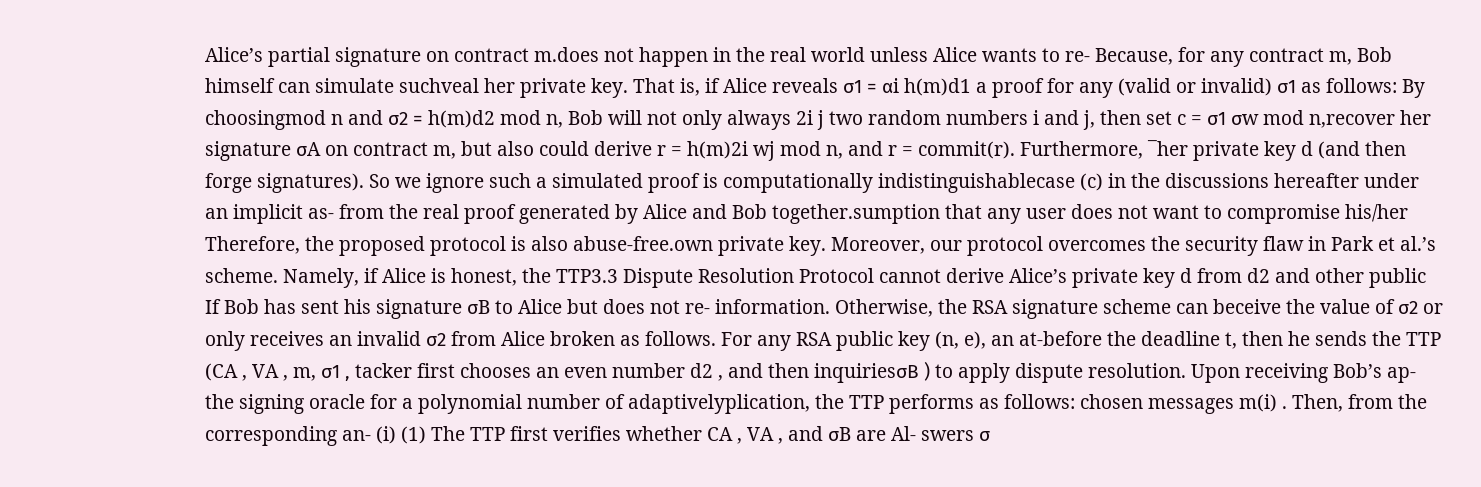Alice’s partial signature on contract m.does not happen in the real world unless Alice wants to re- Because, for any contract m, Bob himself can simulate suchveal her private key. That is, if Alice reveals σ1 = αi h(m)d1 a proof for any (valid or invalid) σ1 as follows: By choosingmod n and σ2 = h(m)d2 mod n, Bob will not only always 2i j two random numbers i and j, then set c = σ1 σw mod n,recover her signature σA on contract m, but also could derive r = h(m)2i wj mod n, and r = commit(r). Furthermore, ¯her private key d (and then forge signatures). So we ignore such a simulated proof is computationally indistinguishablecase (c) in the discussions hereafter under an implicit as- from the real proof generated by Alice and Bob together.sumption that any user does not want to compromise his/her Therefore, the proposed protocol is also abuse-free.own private key. Moreover, our protocol overcomes the security flaw in Park et al.’s scheme. Namely, if Alice is honest, the TTP3.3 Dispute Resolution Protocol cannot derive Alice’s private key d from d2 and other public If Bob has sent his signature σB to Alice but does not re- information. Otherwise, the RSA signature scheme can beceive the value of σ2 or only receives an invalid σ2 from Alice broken as follows. For any RSA public key (n, e), an at-before the deadline t, then he sends the TTP (CA , VA , m, σ1 , tacker first chooses an even number d2 , and then inquiriesσB ) to apply dispute resolution. Upon receiving Bob’s ap- the signing oracle for a polynomial number of adaptivelyplication, the TTP performs as follows: chosen messages m(i) . Then, from the corresponding an- (i) (1) The TTP first verifies whether CA , VA , and σB are Al- swers σ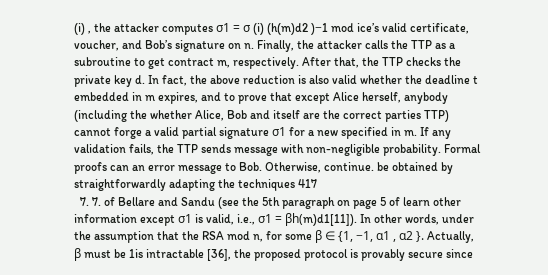(i) , the attacker computes σ1 = σ (i) (h(m)d2 )−1 mod ice’s valid certificate, voucher, and Bob’s signature on n. Finally, the attacker calls the TTP as a subroutine to get contract m, respectively. After that, the TTP checks the private key d. In fact, the above reduction is also valid whether the deadline t embedded in m expires, and to prove that except Alice herself, anybody (including the whether Alice, Bob and itself are the correct parties TTP) cannot forge a valid partial signature σ1 for a new specified in m. If any validation fails, the TTP sends message with non-negligible probability. Formal proofs can an error message to Bob. Otherwise, continue. be obtained by straightforwardly adapting the techniques 417
  7. 7. of Bellare and Sandu (see the 5th paragraph on page 5 of learn other information except σ1 is valid, i.e., σ1 = βh(m)d1[11]). In other words, under the assumption that the RSA mod n, for some β ∈ {1, −1, α1 , α2 }. Actually, β must be 1is intractable [36], the proposed protocol is provably secure since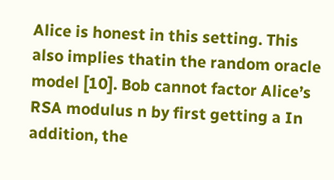Alice is honest in this setting. This also implies thatin the random oracle model [10]. Bob cannot factor Alice’s RSA modulus n by first getting a In addition, the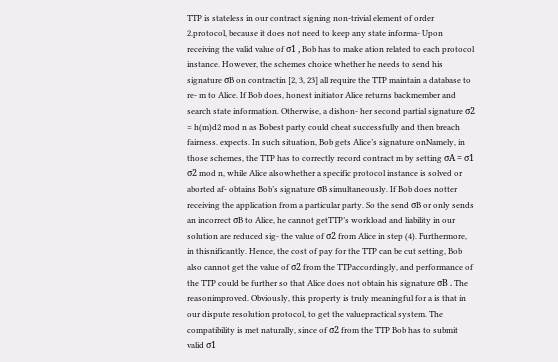TTP is stateless in our contract signing non-trivial element of order 2.protocol, because it does not need to keep any state informa- Upon receiving the valid value of σ1 , Bob has to make ation related to each protocol instance. However, the schemes choice whether he needs to send his signature σB on contractin [2, 3, 23] all require the TTP maintain a database to re- m to Alice. If Bob does, honest initiator Alice returns backmember and search state information. Otherwise, a dishon- her second partial signature σ2 = h(m)d2 mod n as Bobest party could cheat successfully and then breach fairness. expects. In such situation, Bob gets Alice’s signature onNamely, in those schemes, the TTP has to correctly record contract m by setting σA = σ1 σ2 mod n, while Alice alsowhether a specific protocol instance is solved or aborted af- obtains Bob’s signature σB simultaneously. If Bob does notter receiving the application from a particular party. So the send σB or only sends an incorrect σB to Alice, he cannot getTTP’s workload and liability in our solution are reduced sig- the value of σ2 from Alice in step (4). Furthermore, in thisnificantly. Hence, the cost of pay for the TTP can be cut setting, Bob also cannot get the value of σ2 from the TTPaccordingly, and performance of the TTP could be further so that Alice does not obtain his signature σB . The reasonimproved. Obviously, this property is truly meaningful for a is that in our dispute resolution protocol, to get the valuepractical system. The compatibility is met naturally, since of σ2 from the TTP Bob has to submit valid σ1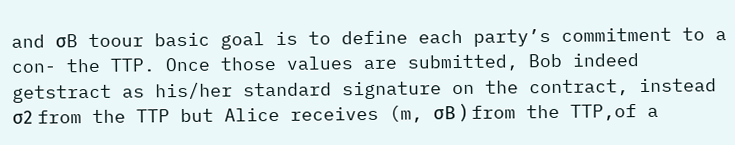and σB toour basic goal is to define each party’s commitment to a con- the TTP. Once those values are submitted, Bob indeed getstract as his/her standard signature on the contract, instead σ2 from the TTP but Alice receives (m, σB ) from the TTP,of a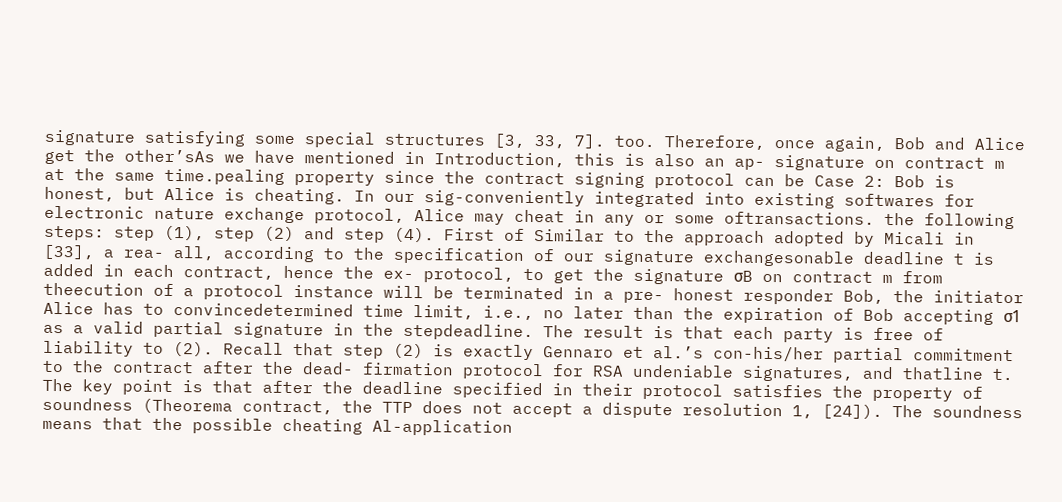signature satisfying some special structures [3, 33, 7]. too. Therefore, once again, Bob and Alice get the other’sAs we have mentioned in Introduction, this is also an ap- signature on contract m at the same time.pealing property since the contract signing protocol can be Case 2: Bob is honest, but Alice is cheating. In our sig-conveniently integrated into existing softwares for electronic nature exchange protocol, Alice may cheat in any or some oftransactions. the following steps: step (1), step (2) and step (4). First of Similar to the approach adopted by Micali in [33], a rea- all, according to the specification of our signature exchangesonable deadline t is added in each contract, hence the ex- protocol, to get the signature σB on contract m from theecution of a protocol instance will be terminated in a pre- honest responder Bob, the initiator Alice has to convincedetermined time limit, i.e., no later than the expiration of Bob accepting σ1 as a valid partial signature in the stepdeadline. The result is that each party is free of liability to (2). Recall that step (2) is exactly Gennaro et al.’s con-his/her partial commitment to the contract after the dead- firmation protocol for RSA undeniable signatures, and thatline t. The key point is that after the deadline specified in their protocol satisfies the property of soundness (Theorema contract, the TTP does not accept a dispute resolution 1, [24]). The soundness means that the possible cheating Al-application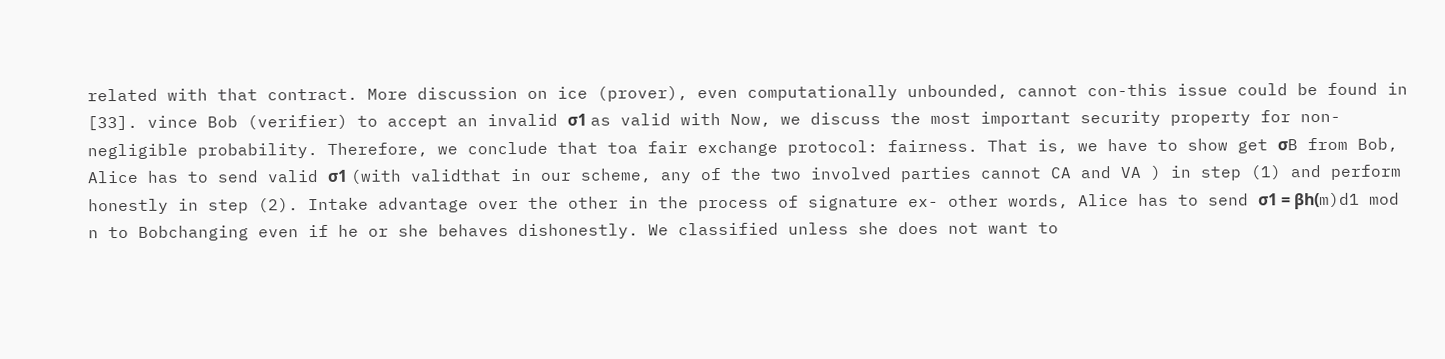related with that contract. More discussion on ice (prover), even computationally unbounded, cannot con-this issue could be found in [33]. vince Bob (verifier) to accept an invalid σ1 as valid with Now, we discuss the most important security property for non-negligible probability. Therefore, we conclude that toa fair exchange protocol: fairness. That is, we have to show get σB from Bob, Alice has to send valid σ1 (with validthat in our scheme, any of the two involved parties cannot CA and VA ) in step (1) and perform honestly in step (2). Intake advantage over the other in the process of signature ex- other words, Alice has to send σ1 = βh(m)d1 mod n to Bobchanging even if he or she behaves dishonestly. We classified unless she does not want to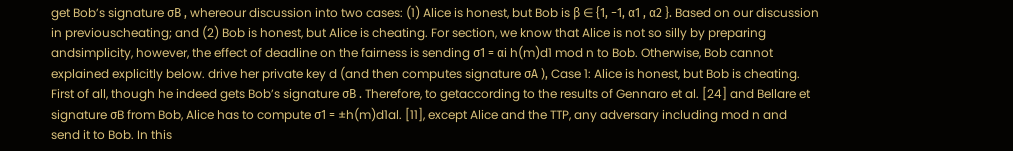get Bob’s signature σB , whereour discussion into two cases: (1) Alice is honest, but Bob is β ∈ {1, −1, α1 , α2 }. Based on our discussion in previouscheating; and (2) Bob is honest, but Alice is cheating. For section, we know that Alice is not so silly by preparing andsimplicity, however, the effect of deadline on the fairness is sending σ1 = αi h(m)d1 mod n to Bob. Otherwise, Bob cannot explained explicitly below. drive her private key d (and then computes signature σA ), Case 1: Alice is honest, but Bob is cheating. First of all, though he indeed gets Bob’s signature σB . Therefore, to getaccording to the results of Gennaro et al. [24] and Bellare et signature σB from Bob, Alice has to compute σ1 = ±h(m)d1al. [11], except Alice and the TTP, any adversary including mod n and send it to Bob. In this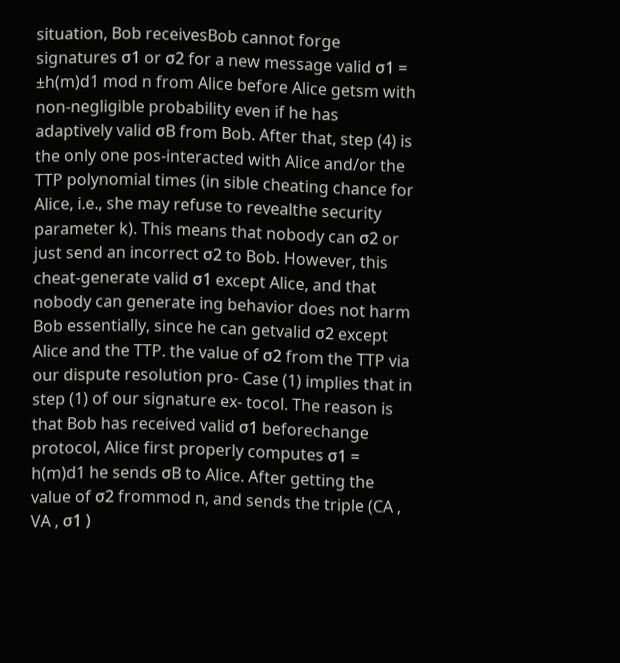situation, Bob receivesBob cannot forge signatures σ1 or σ2 for a new message valid σ1 = ±h(m)d1 mod n from Alice before Alice getsm with non-negligible probability even if he has adaptively valid σB from Bob. After that, step (4) is the only one pos-interacted with Alice and/or the TTP polynomial times (in sible cheating chance for Alice, i.e., she may refuse to revealthe security parameter k). This means that nobody can σ2 or just send an incorrect σ2 to Bob. However, this cheat-generate valid σ1 except Alice, and that nobody can generate ing behavior does not harm Bob essentially, since he can getvalid σ2 except Alice and the TTP. the value of σ2 from the TTP via our dispute resolution pro- Case (1) implies that in step (1) of our signature ex- tocol. The reason is that Bob has received valid σ1 beforechange protocol, Alice first properly computes σ1 = h(m)d1 he sends σB to Alice. After getting the value of σ2 frommod n, and sends the triple (CA , VA , σ1 )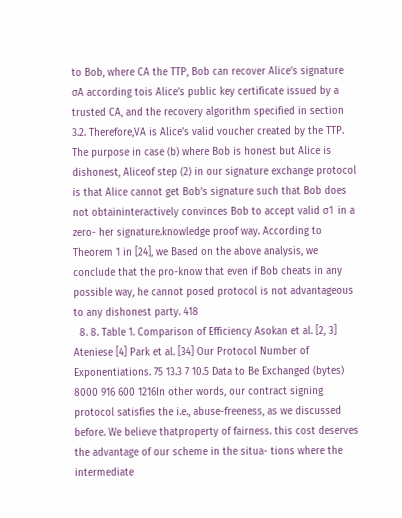to Bob, where CA the TTP, Bob can recover Alice’s signature σA according tois Alice’s public key certificate issued by a trusted CA, and the recovery algorithm specified in section 3.2. Therefore,VA is Alice’s valid voucher created by the TTP. The purpose in case (b) where Bob is honest but Alice is dishonest, Aliceof step (2) in our signature exchange protocol is that Alice cannot get Bob’s signature such that Bob does not obtaininteractively convinces Bob to accept valid σ1 in a zero- her signature.knowledge proof way. According to Theorem 1 in [24], we Based on the above analysis, we conclude that the pro-know that even if Bob cheats in any possible way, he cannot posed protocol is not advantageous to any dishonest party. 418
  8. 8. Table 1. Comparison of Efficiency Asokan et al. [2, 3] Ateniese [4] Park et al. [34] Our Protocol Number of Exponentiations. 75 13.3 7 10.5 Data to Be Exchanged (bytes) 8000 916 600 1216In other words, our contract signing protocol satisfies the i.e., abuse-freeness, as we discussed before. We believe thatproperty of fairness. this cost deserves the advantage of our scheme in the situa- tions where the intermediate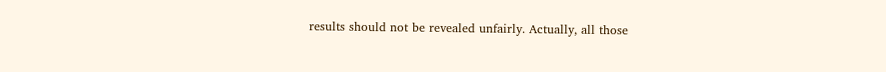results should not be revealed unfairly. Actually, all those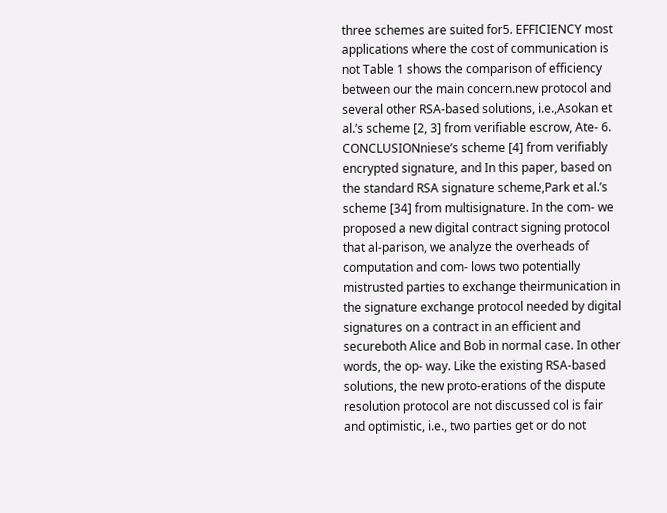three schemes are suited for5. EFFICIENCY most applications where the cost of communication is not Table 1 shows the comparison of efficiency between our the main concern.new protocol and several other RSA-based solutions, i.e.,Asokan et al.’s scheme [2, 3] from verifiable escrow, Ate- 6. CONCLUSIONniese’s scheme [4] from verifiably encrypted signature, and In this paper, based on the standard RSA signature scheme,Park et al.’s scheme [34] from multisignature. In the com- we proposed a new digital contract signing protocol that al-parison, we analyze the overheads of computation and com- lows two potentially mistrusted parties to exchange theirmunication in the signature exchange protocol needed by digital signatures on a contract in an efficient and secureboth Alice and Bob in normal case. In other words, the op- way. Like the existing RSA-based solutions, the new proto-erations of the dispute resolution protocol are not discussed col is fair and optimistic, i.e., two parties get or do not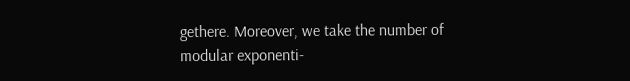gethere. Moreover, we take the number of modular exponenti-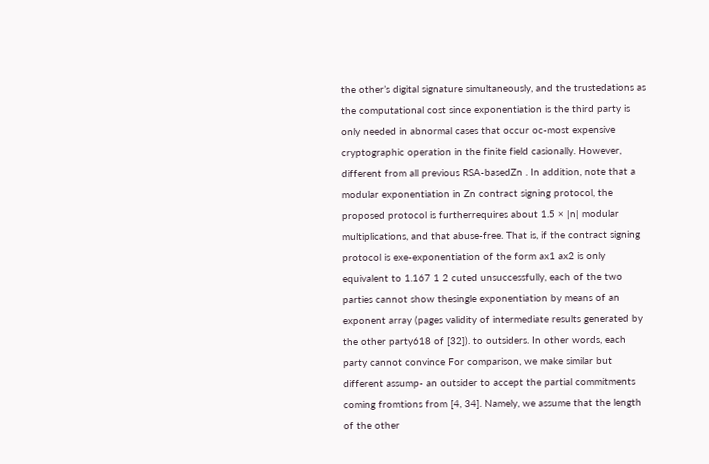the other’s digital signature simultaneously, and the trustedations as the computational cost since exponentiation is the third party is only needed in abnormal cases that occur oc-most expensive cryptographic operation in the finite field casionally. However, different from all previous RSA-basedZn . In addition, note that a modular exponentiation in Zn contract signing protocol, the proposed protocol is furtherrequires about 1.5 × |n| modular multiplications, and that abuse-free. That is, if the contract signing protocol is exe-exponentiation of the form ax1 ax2 is only equivalent to 1.167 1 2 cuted unsuccessfully, each of the two parties cannot show thesingle exponentiation by means of an exponent array (pages validity of intermediate results generated by the other party618 of [32]). to outsiders. In other words, each party cannot convince For comparison, we make similar but different assump- an outsider to accept the partial commitments coming fromtions from [4, 34]. Namely, we assume that the length of the other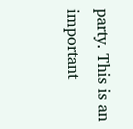party. This is an important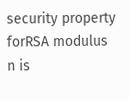security property forRSA modulus n is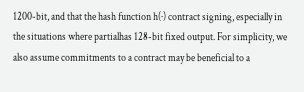1200-bit, and that the hash function h(·) contract signing, especially in the situations where partialhas 128-bit fixed output. For simplicity, we also assume commitments to a contract may be beneficial to a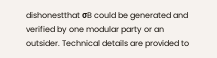dishonestthat σB could be generated and verified by one modular party or an outsider. Technical details are provided to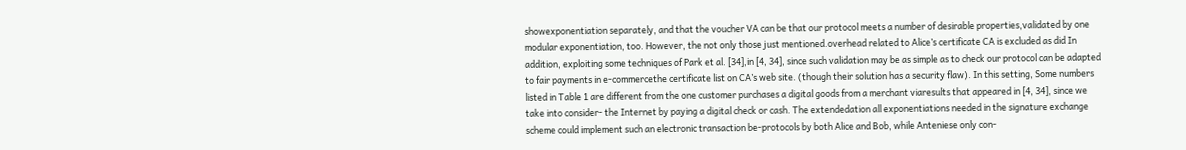showexponentiation separately, and that the voucher VA can be that our protocol meets a number of desirable properties,validated by one modular exponentiation, too. However, the not only those just mentioned.overhead related to Alice’s certificate CA is excluded as did In addition, exploiting some techniques of Park et al. [34],in [4, 34], since such validation may be as simple as to check our protocol can be adapted to fair payments in e-commercethe certificate list on CA’s web site. (though their solution has a security flaw). In this setting, Some numbers listed in Table 1 are different from the one customer purchases a digital goods from a merchant viaresults that appeared in [4, 34], since we take into consider- the Internet by paying a digital check or cash. The extendedation all exponentiations needed in the signature exchange scheme could implement such an electronic transaction be-protocols by both Alice and Bob, while Anteniese only con-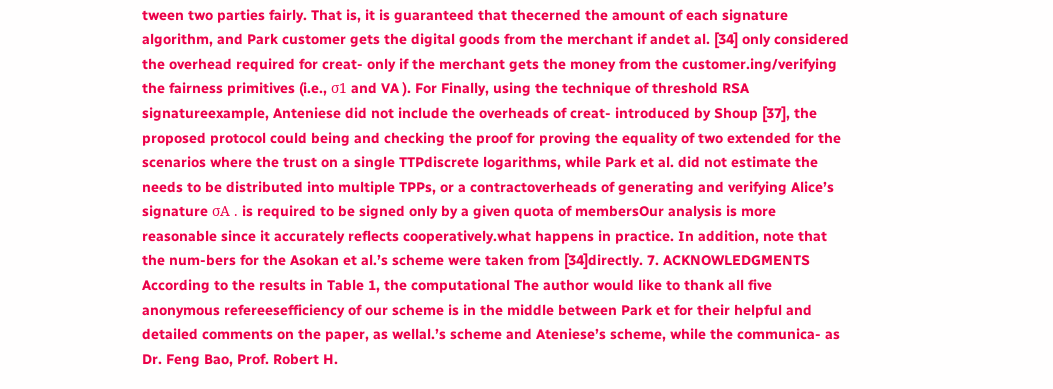tween two parties fairly. That is, it is guaranteed that thecerned the amount of each signature algorithm, and Park customer gets the digital goods from the merchant if andet al. [34] only considered the overhead required for creat- only if the merchant gets the money from the customer.ing/verifying the fairness primitives (i.e., σ1 and VA ). For Finally, using the technique of threshold RSA signatureexample, Anteniese did not include the overheads of creat- introduced by Shoup [37], the proposed protocol could being and checking the proof for proving the equality of two extended for the scenarios where the trust on a single TTPdiscrete logarithms, while Park et al. did not estimate the needs to be distributed into multiple TPPs, or a contractoverheads of generating and verifying Alice’s signature σA . is required to be signed only by a given quota of membersOur analysis is more reasonable since it accurately reflects cooperatively.what happens in practice. In addition, note that the num-bers for the Asokan et al.’s scheme were taken from [34]directly. 7. ACKNOWLEDGMENTS According to the results in Table 1, the computational The author would like to thank all five anonymous refereesefficiency of our scheme is in the middle between Park et for their helpful and detailed comments on the paper, as wellal.’s scheme and Ateniese’s scheme, while the communica- as Dr. Feng Bao, Prof. Robert H.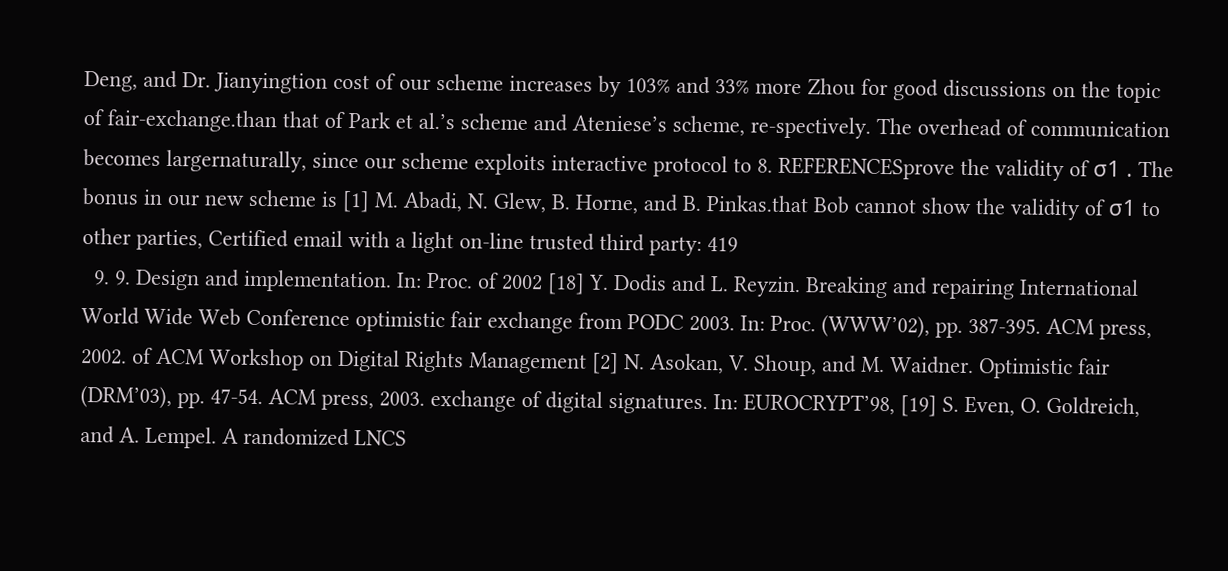Deng, and Dr. Jianyingtion cost of our scheme increases by 103% and 33% more Zhou for good discussions on the topic of fair-exchange.than that of Park et al.’s scheme and Ateniese’s scheme, re-spectively. The overhead of communication becomes largernaturally, since our scheme exploits interactive protocol to 8. REFERENCESprove the validity of σ1 . The bonus in our new scheme is [1] M. Abadi, N. Glew, B. Horne, and B. Pinkas.that Bob cannot show the validity of σ1 to other parties, Certified email with a light on-line trusted third party: 419
  9. 9. Design and implementation. In: Proc. of 2002 [18] Y. Dodis and L. Reyzin. Breaking and repairing International World Wide Web Conference optimistic fair exchange from PODC 2003. In: Proc. (WWW’02), pp. 387-395. ACM press, 2002. of ACM Workshop on Digital Rights Management [2] N. Asokan, V. Shoup, and M. Waidner. Optimistic fair (DRM’03), pp. 47-54. ACM press, 2003. exchange of digital signatures. In: EUROCRYPT’98, [19] S. Even, O. Goldreich, and A. Lempel. A randomized LNCS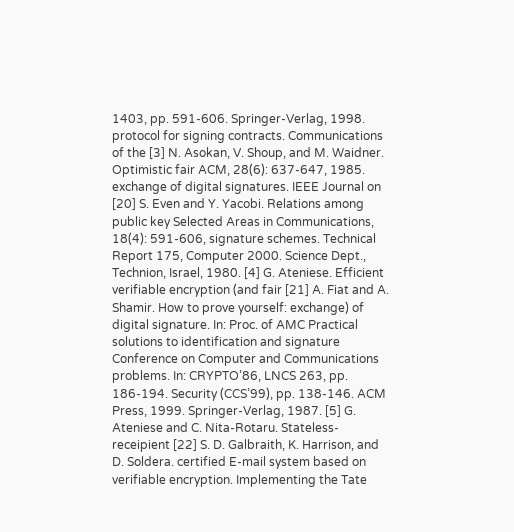1403, pp. 591-606. Springer-Verlag, 1998. protocol for signing contracts. Communications of the [3] N. Asokan, V. Shoup, and M. Waidner. Optimistic fair ACM, 28(6): 637-647, 1985. exchange of digital signatures. IEEE Journal on [20] S. Even and Y. Yacobi. Relations among public key Selected Areas in Communications, 18(4): 591-606, signature schemes. Technical Report 175, Computer 2000. Science Dept., Technion, Israel, 1980. [4] G. Ateniese. Efficient verifiable encryption (and fair [21] A. Fiat and A. Shamir. How to prove yourself: exchange) of digital signature. In: Proc. of AMC Practical solutions to identification and signature Conference on Computer and Communications problems. In: CRYPTO’86, LNCS 263, pp. 186-194. Security (CCS’99), pp. 138-146. ACM Press, 1999. Springer-Verlag, 1987. [5] G. Ateniese and C. Nita-Rotaru. Stateless-receipient [22] S. D. Galbraith, K. Harrison, and D. Soldera. certified E-mail system based on verifiable encryption. Implementing the Tate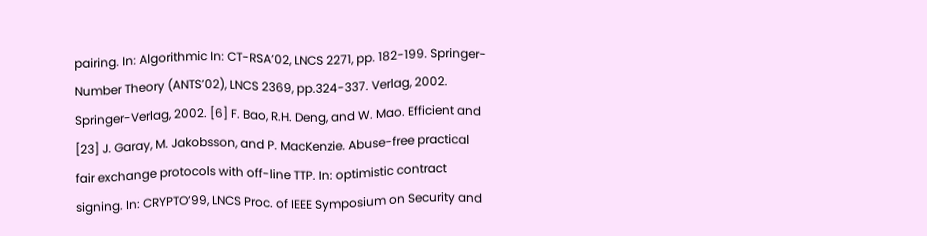pairing. In: Algorithmic In: CT-RSA’02, LNCS 2271, pp. 182-199. Springer- Number Theory (ANTS’02), LNCS 2369, pp.324-337. Verlag, 2002. Springer-Verlag, 2002. [6] F. Bao, R.H. Deng, and W. Mao. Efficient and [23] J. Garay, M. Jakobsson, and P. MacKenzie. Abuse-free practical fair exchange protocols with off-line TTP. In: optimistic contract signing. In: CRYPTO’99, LNCS Proc. of IEEE Symposium on Security and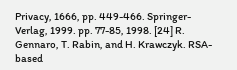Privacy, 1666, pp. 449-466. Springer-Verlag, 1999. pp. 77-85, 1998. [24] R. Gennaro, T. Rabin, and H. Krawczyk. RSA-based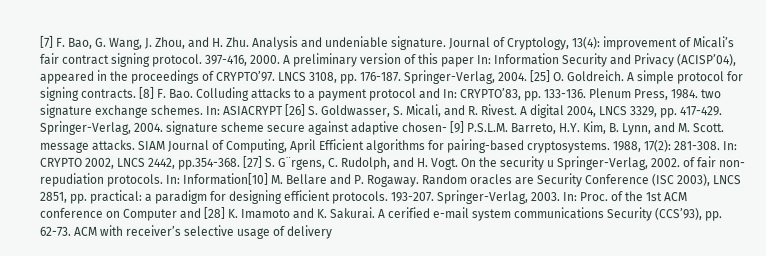[7] F. Bao, G. Wang, J. Zhou, and H. Zhu. Analysis and undeniable signature. Journal of Cryptology, 13(4): improvement of Micali’s fair contract signing protocol. 397-416, 2000. A preliminary version of this paper In: Information Security and Privacy (ACISP’04), appeared in the proceedings of CRYPTO’97. LNCS 3108, pp. 176-187. Springer-Verlag, 2004. [25] O. Goldreich. A simple protocol for signing contracts. [8] F. Bao. Colluding attacks to a payment protocol and In: CRYPTO’83, pp. 133-136. Plenum Press, 1984. two signature exchange schemes. In: ASIACRYPT [26] S. Goldwasser, S. Micali, and R. Rivest. A digital 2004, LNCS 3329, pp. 417-429. Springer-Verlag, 2004. signature scheme secure against adaptive chosen- [9] P.S.L.M. Barreto, H.Y. Kim, B. Lynn, and M. Scott. message attacks. SIAM Journal of Computing, April Efficient algorithms for pairing-based cryptosystems. 1988, 17(2): 281-308. In: CRYPTO 2002, LNCS 2442, pp.354-368. [27] S. G¨rgens, C. Rudolph, and H. Vogt. On the security u Springer-Verlag, 2002. of fair non-repudiation protocols. In: Information[10] M. Bellare and P. Rogaway. Random oracles are Security Conference (ISC 2003), LNCS 2851, pp. practical: a paradigm for designing efficient protocols. 193-207. Springer-Verlag, 2003. In: Proc. of the 1st ACM conference on Computer and [28] K. Imamoto and K. Sakurai. A cerified e-mail system communications Security (CCS’93), pp. 62-73. ACM with receiver’s selective usage of delivery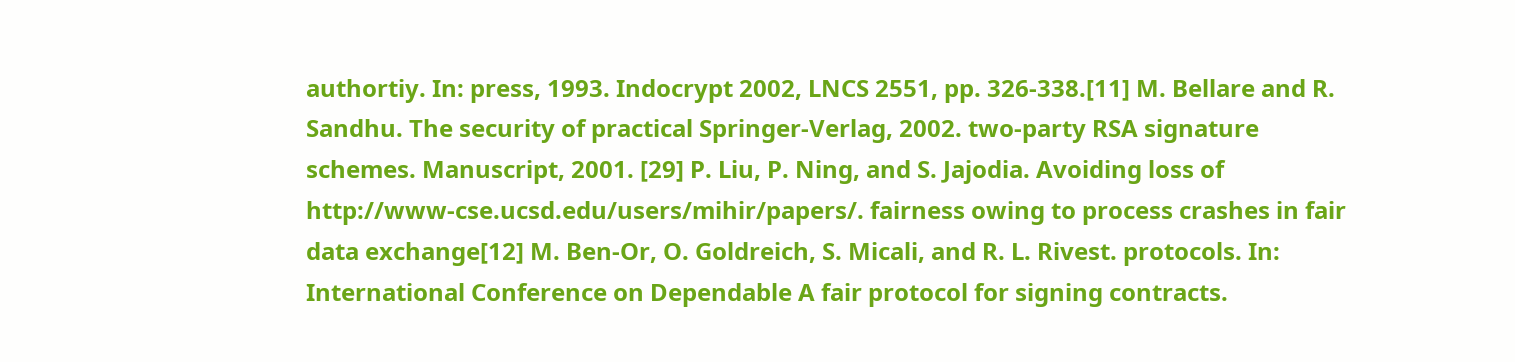authortiy. In: press, 1993. Indocrypt 2002, LNCS 2551, pp. 326-338.[11] M. Bellare and R. Sandhu. The security of practical Springer-Verlag, 2002. two-party RSA signature schemes. Manuscript, 2001. [29] P. Liu, P. Ning, and S. Jajodia. Avoiding loss of http://www-cse.ucsd.edu/users/mihir/papers/. fairness owing to process crashes in fair data exchange[12] M. Ben-Or, O. Goldreich, S. Micali, and R. L. Rivest. protocols. In: International Conference on Dependable A fair protocol for signing contracts.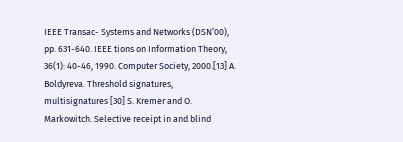IEEE Transac- Systems and Networks (DSN’00), pp. 631-640. IEEE tions on Information Theory, 36(1): 40-46, 1990. Computer Society, 2000.[13] A. Boldyreva. Threshold signatures, multisignatures [30] S. Kremer and O. Markowitch. Selective receipt in and blind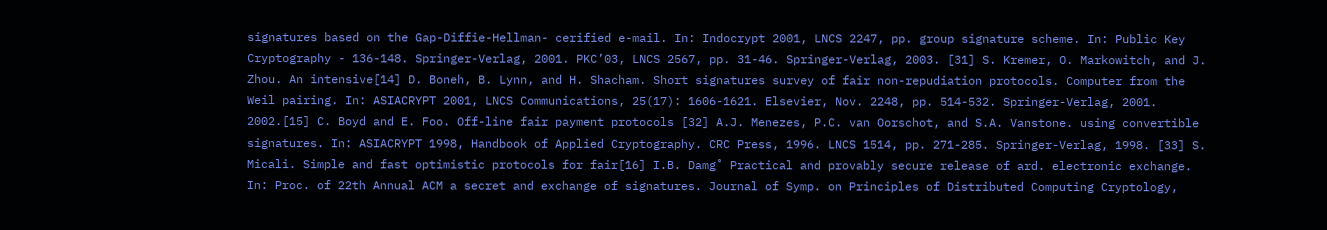signatures based on the Gap-Diffie-Hellman- cerified e-mail. In: Indocrypt 2001, LNCS 2247, pp. group signature scheme. In: Public Key Cryptography - 136-148. Springer-Verlag, 2001. PKC’03, LNCS 2567, pp. 31-46. Springer-Verlag, 2003. [31] S. Kremer, O. Markowitch, and J. Zhou. An intensive[14] D. Boneh, B. Lynn, and H. Shacham. Short signatures survey of fair non-repudiation protocols. Computer from the Weil pairing. In: ASIACRYPT 2001, LNCS Communications, 25(17): 1606-1621. Elsevier, Nov. 2248, pp. 514-532. Springer-Verlag, 2001. 2002.[15] C. Boyd and E. Foo. Off-line fair payment protocols [32] A.J. Menezes, P.C. van Oorschot, and S.A. Vanstone. using convertible signatures. In: ASIACRYPT 1998, Handbook of Applied Cryptography. CRC Press, 1996. LNCS 1514, pp. 271-285. Springer-Verlag, 1998. [33] S. Micali. Simple and fast optimistic protocols for fair[16] I.B. Damg˚ Practical and provably secure release of ard. electronic exchange. In: Proc. of 22th Annual ACM a secret and exchange of signatures. Journal of Symp. on Principles of Distributed Computing Cryptology,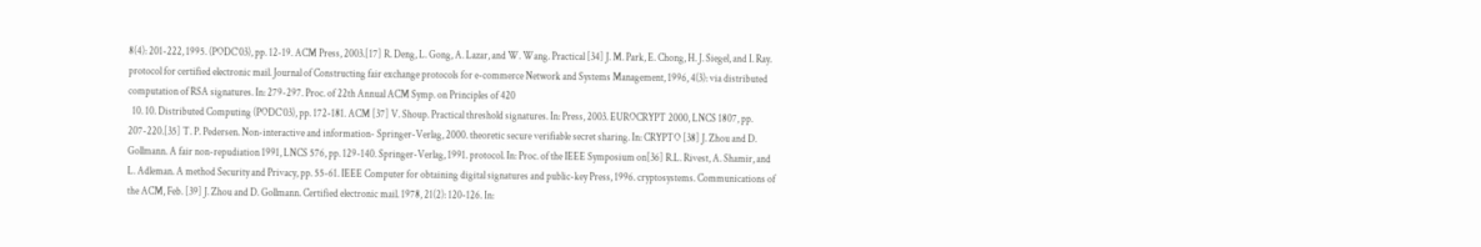8(4): 201-222, 1995. (PODC’03), pp. 12-19. ACM Press, 2003.[17] R. Deng, L. Gong, A. Lazar, and W. Wang. Practical [34] J. M. Park, E. Chong, H. J. Siegel, and I. Ray. protocol for certified electronic mail. Journal of Constructing fair exchange protocols for e-commerce Network and Systems Management, 1996, 4(3): via distributed computation of RSA signatures. In: 279-297. Proc. of 22th Annual ACM Symp. on Principles of 420
  10. 10. Distributed Computing (PODC’03), pp. 172-181. ACM [37] V. Shoup. Practical threshold signatures. In: Press, 2003. EUROCRYPT 2000, LNCS 1807, pp. 207-220.[35] T. P. Pedersen. Non-interactive and information- Springer-Verlag, 2000. theoretic secure verifiable secret sharing. In: CRYPTO [38] J. Zhou and D. Gollmann. A fair non-repudiation 1991, LNCS 576, pp. 129-140. Springer-Verlag, 1991. protocol. In: Proc. of the IEEE Symposium on[36] R.L. Rivest, A. Shamir, and L. Adleman. A method Security and Privacy, pp. 55-61. IEEE Computer for obtaining digital signatures and public-key Press, 1996. cryptosystems. Communications of the ACM, Feb. [39] J. Zhou and D. Gollmann. Certified electronic mail. 1978, 21(2): 120-126. In: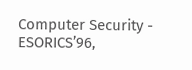Computer Security - ESORICS’96,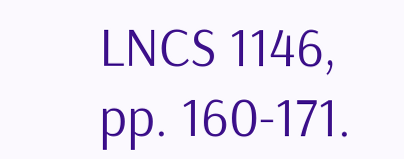LNCS 1146, pp. 160-171.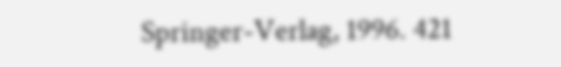Springer-Verlag, 1996. 421